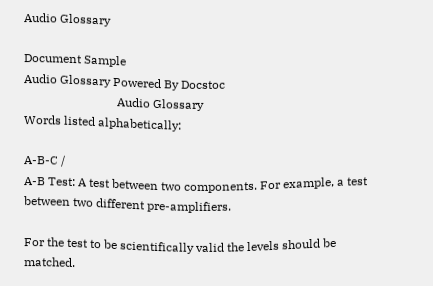Audio Glossary

Document Sample
Audio Glossary Powered By Docstoc
                               Audio Glossary
Words listed alphabetically:

A-B-C /
A-B Test: A test between two components. For example, a test between two different pre-amplifiers.

For the test to be scientifically valid the levels should be matched.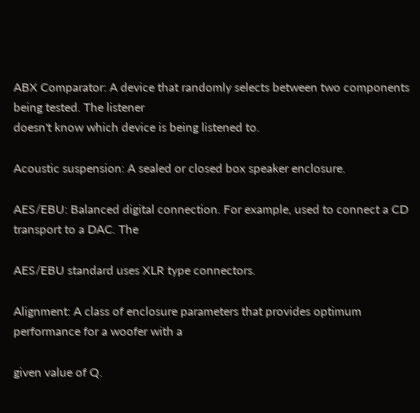ABX Comparator: A device that randomly selects between two components being tested. The listener
doesn't know which device is being listened to.

Acoustic suspension: A sealed or closed box speaker enclosure.

AES/EBU: Balanced digital connection. For example, used to connect a CD transport to a DAC. The

AES/EBU standard uses XLR type connectors.

Alignment: A class of enclosure parameters that provides optimum performance for a woofer with a

given value of Q.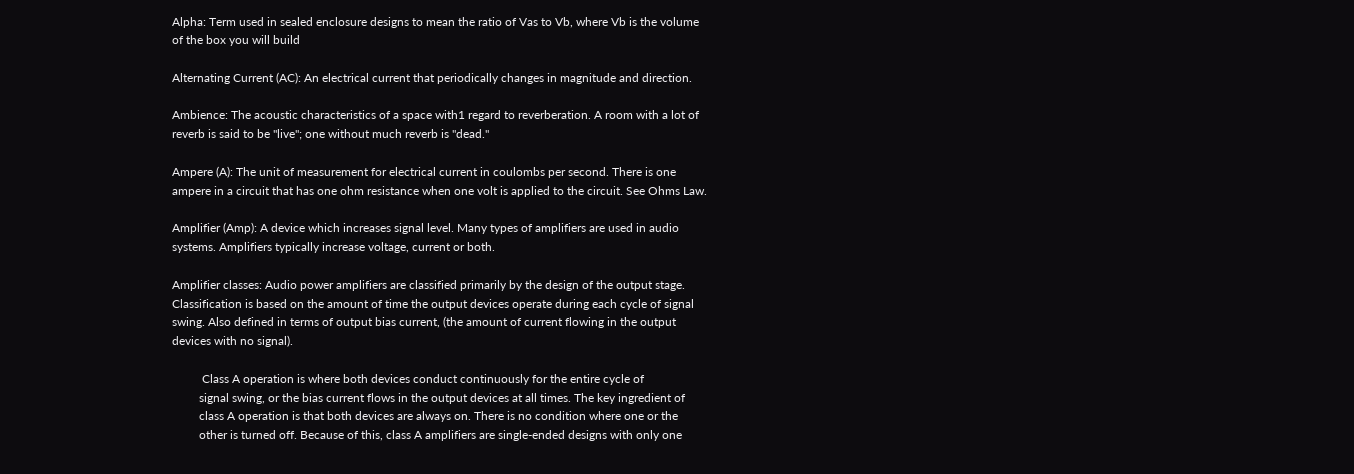Alpha: Term used in sealed enclosure designs to mean the ratio of Vas to Vb, where Vb is the volume
of the box you will build

Alternating Current (AC): An electrical current that periodically changes in magnitude and direction.

Ambience: The acoustic characteristics of a space with1 regard to reverberation. A room with a lot of
reverb is said to be "live"; one without much reverb is "dead."

Ampere (A): The unit of measurement for electrical current in coulombs per second. There is one
ampere in a circuit that has one ohm resistance when one volt is applied to the circuit. See Ohms Law.

Amplifier (Amp): A device which increases signal level. Many types of amplifiers are used in audio
systems. Amplifiers typically increase voltage, current or both.

Amplifier classes: Audio power amplifiers are classified primarily by the design of the output stage.
Classification is based on the amount of time the output devices operate during each cycle of signal
swing. Also defined in terms of output bias current, (the amount of current flowing in the output
devices with no signal).

          Class A operation is where both devices conduct continuously for the entire cycle of
         signal swing, or the bias current flows in the output devices at all times. The key ingredient of
         class A operation is that both devices are always on. There is no condition where one or the
         other is turned off. Because of this, class A amplifiers are single-ended designs with only one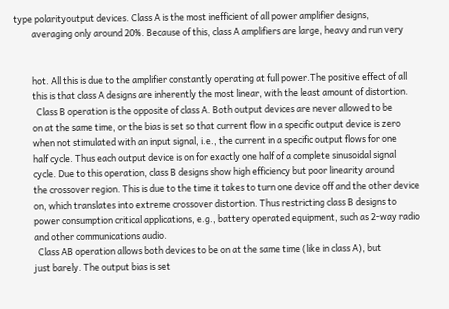type polarityoutput devices. Class A is the most inefficient of all power amplifier designs,
         averaging only around 20%. Because of this, class A amplifiers are large, heavy and run very


         hot. All this is due to the amplifier constantly operating at full power.The positive effect of all
         this is that class A designs are inherently the most linear, with the least amount of distortion.
           Class B operation is the opposite of class A. Both output devices are never allowed to be
         on at the same time, or the bias is set so that current flow in a specific output device is zero
         when not stimulated with an input signal, i.e., the current in a specific output flows for one
         half cycle. Thus each output device is on for exactly one half of a complete sinusoidal signal
         cycle. Due to this operation, class B designs show high efficiency but poor linearity around
         the crossover region. This is due to the time it takes to turn one device off and the other device
         on, which translates into extreme crossover distortion. Thus restricting class B designs to
         power consumption critical applications, e.g., battery operated equipment, such as 2-way radio
         and other communications audio.
           Class AB operation allows both devices to be on at the same time (like in class A), but
         just barely. The output bias is set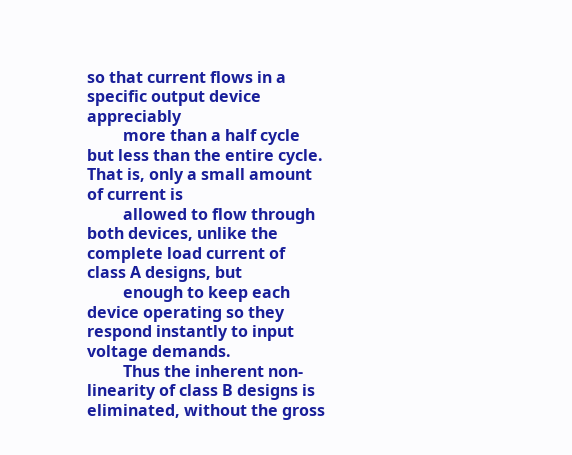so that current flows in a specific output device appreciably
         more than a half cycle but less than the entire cycle. That is, only a small amount of current is
         allowed to flow through both devices, unlike the complete load current of class A designs, but
         enough to keep each device operating so they respond instantly to input voltage demands.
         Thus the inherent non-linearity of class B designs is eliminated, without the gross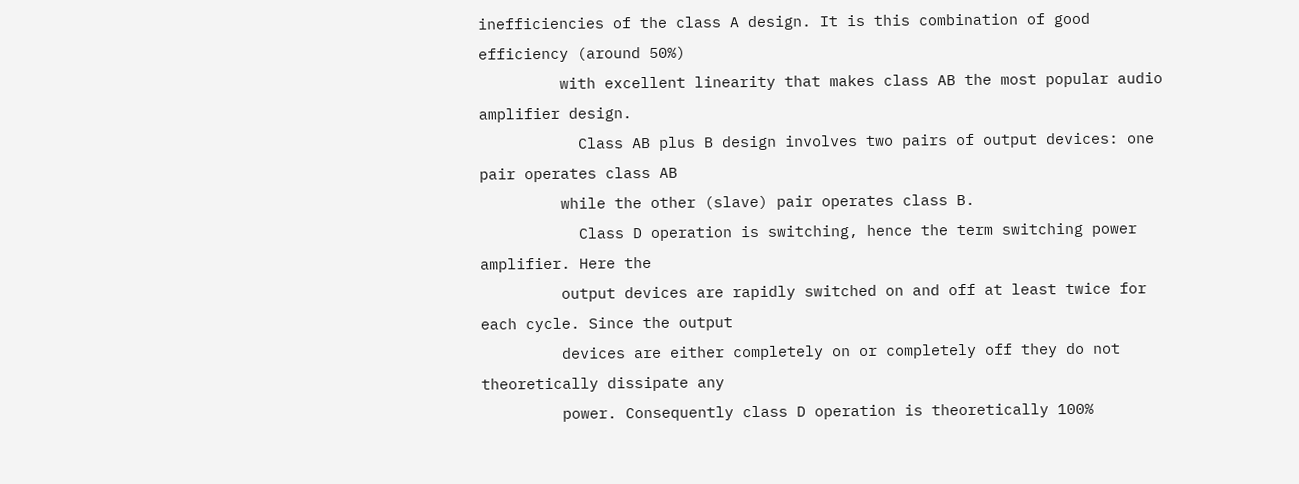inefficiencies of the class A design. It is this combination of good efficiency (around 50%)
         with excellent linearity that makes class AB the most popular audio amplifier design.
           Class AB plus B design involves two pairs of output devices: one pair operates class AB
         while the other (slave) pair operates class B.
           Class D operation is switching, hence the term switching power amplifier. Here the
         output devices are rapidly switched on and off at least twice for each cycle. Since the output
         devices are either completely on or completely off they do not theoretically dissipate any
         power. Consequently class D operation is theoretically 100%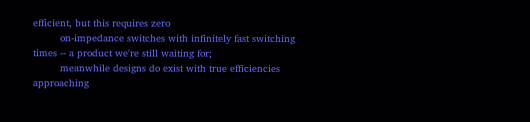efficient, but this requires zero
         on-impedance switches with infinitely fast switching times -- a product we're still waiting for;
         meanwhile designs do exist with true efficiencies approaching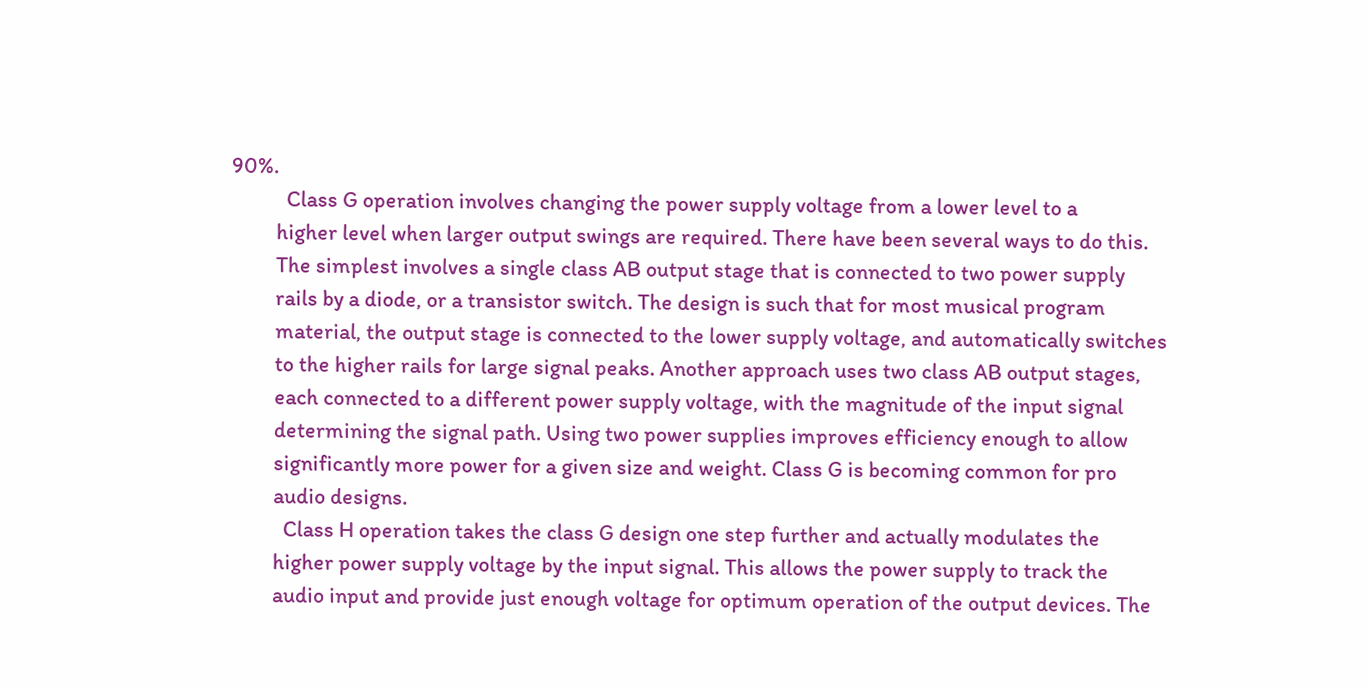90%.
           Class G operation involves changing the power supply voltage from a lower level to a
         higher level when larger output swings are required. There have been several ways to do this.
         The simplest involves a single class AB output stage that is connected to two power supply
         rails by a diode, or a transistor switch. The design is such that for most musical program
         material, the output stage is connected to the lower supply voltage, and automatically switches
         to the higher rails for large signal peaks. Another approach uses two class AB output stages,
         each connected to a different power supply voltage, with the magnitude of the input signal
         determining the signal path. Using two power supplies improves efficiency enough to allow
         significantly more power for a given size and weight. Class G is becoming common for pro
         audio designs.
           Class H operation takes the class G design one step further and actually modulates the
         higher power supply voltage by the input signal. This allows the power supply to track the
         audio input and provide just enough voltage for optimum operation of the output devices. The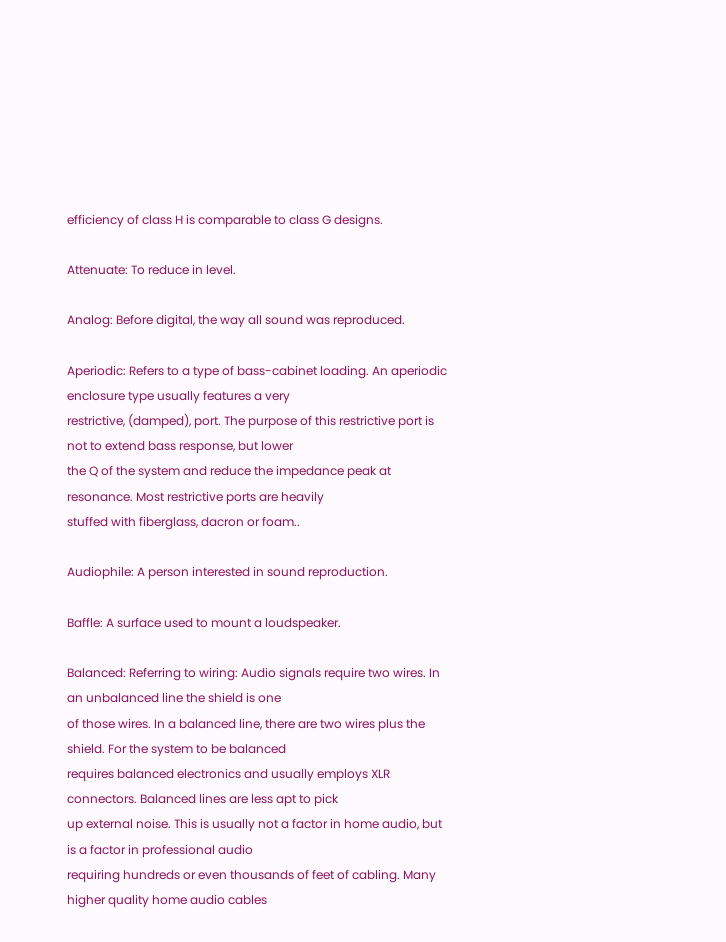efficiency of class H is comparable to class G designs.

Attenuate: To reduce in level.

Analog: Before digital, the way all sound was reproduced.

Aperiodic: Refers to a type of bass-cabinet loading. An aperiodic enclosure type usually features a very
restrictive, (damped), port. The purpose of this restrictive port is not to extend bass response, but lower
the Q of the system and reduce the impedance peak at resonance. Most restrictive ports are heavily
stuffed with fiberglass, dacron or foam..

Audiophile: A person interested in sound reproduction.

Baffle: A surface used to mount a loudspeaker.

Balanced: Referring to wiring: Audio signals require two wires. In an unbalanced line the shield is one
of those wires. In a balanced line, there are two wires plus the shield. For the system to be balanced
requires balanced electronics and usually employs XLR connectors. Balanced lines are less apt to pick
up external noise. This is usually not a factor in home audio, but is a factor in professional audio
requiring hundreds or even thousands of feet of cabling. Many higher quality home audio cables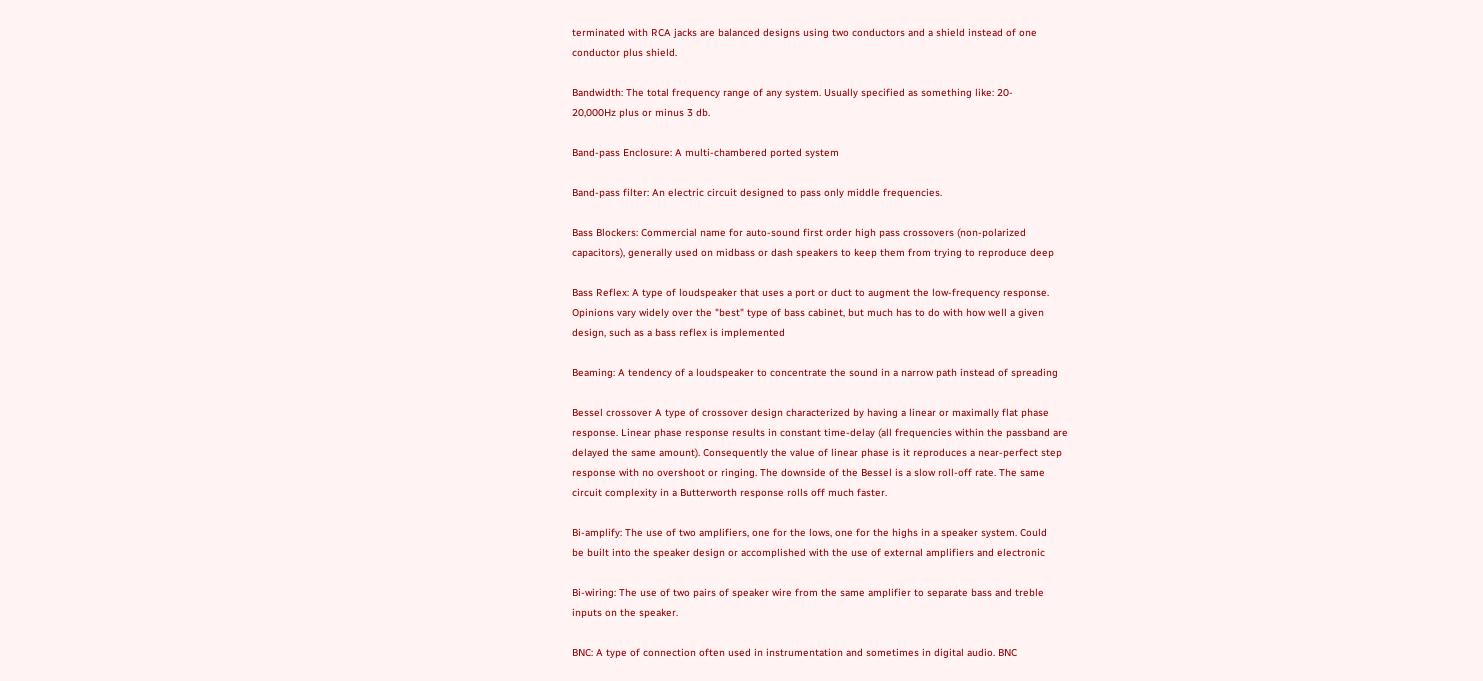terminated with RCA jacks are balanced designs using two conductors and a shield instead of one
conductor plus shield.

Bandwidth: The total frequency range of any system. Usually specified as something like: 20-
20,000Hz plus or minus 3 db.

Band-pass Enclosure: A multi-chambered ported system

Band-pass filter: An electric circuit designed to pass only middle frequencies.

Bass Blockers: Commercial name for auto-sound first order high pass crossovers (non-polarized
capacitors), generally used on midbass or dash speakers to keep them from trying to reproduce deep

Bass Reflex: A type of loudspeaker that uses a port or duct to augment the low-frequency response.
Opinions vary widely over the "best" type of bass cabinet, but much has to do with how well a given
design, such as a bass reflex is implemented

Beaming: A tendency of a loudspeaker to concentrate the sound in a narrow path instead of spreading

Bessel crossover A type of crossover design characterized by having a linear or maximally flat phase
response. Linear phase response results in constant time-delay (all frequencies within the passband are
delayed the same amount). Consequently the value of linear phase is it reproduces a near-perfect step
response with no overshoot or ringing. The downside of the Bessel is a slow roll-off rate. The same
circuit complexity in a Butterworth response rolls off much faster.

Bi-amplify: The use of two amplifiers, one for the lows, one for the highs in a speaker system. Could
be built into the speaker design or accomplished with the use of external amplifiers and electronic

Bi-wiring: The use of two pairs of speaker wire from the same amplifier to separate bass and treble
inputs on the speaker.

BNC: A type of connection often used in instrumentation and sometimes in digital audio. BNC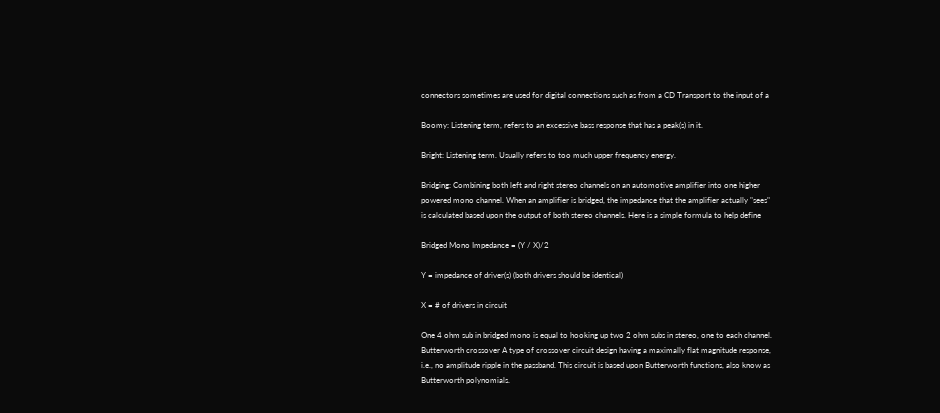connectors sometimes are used for digital connections such as from a CD Transport to the input of a

Boomy: Listening term, refers to an excessive bass response that has a peak(s) in it.

Bright: Listening term. Usually refers to too much upper frequency energy.

Bridging: Combining both left and right stereo channels on an automotive amplifier into one higher
powered mono channel. When an amplifier is bridged, the impedance that the amplifier actually "sees"
is calculated based upon the output of both stereo channels. Here is a simple formula to help define

Bridged Mono Impedance = (Y / X)/2

Y = impedance of driver(s) (both drivers should be identical)

X = # of drivers in circuit

One 4 ohm sub in bridged mono is equal to hooking up two 2 ohm subs in stereo, one to each channel.
Butterworth crossover A type of crossover circuit design having a maximally flat magnitude response,
i.e., no amplitude ripple in the passband. This circuit is based upon Butterworth functions, also know as
Butterworth polynomials.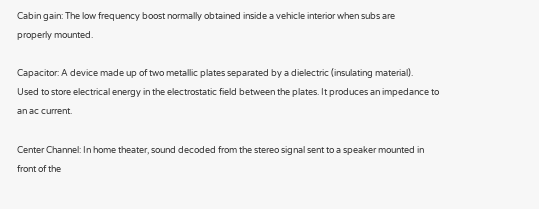Cabin gain: The low frequency boost normally obtained inside a vehicle interior when subs are
properly mounted.

Capacitor: A device made up of two metallic plates separated by a dielectric (insulating material).
Used to store electrical energy in the electrostatic field between the plates. It produces an impedance to
an ac current.

Center Channel: In home theater, sound decoded from the stereo signal sent to a speaker mounted in
front of the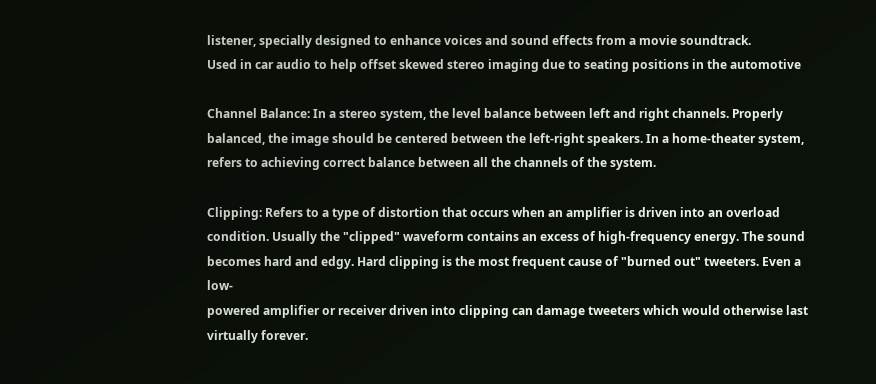listener, specially designed to enhance voices and sound effects from a movie soundtrack.
Used in car audio to help offset skewed stereo imaging due to seating positions in the automotive

Channel Balance: In a stereo system, the level balance between left and right channels. Properly
balanced, the image should be centered between the left-right speakers. In a home-theater system,
refers to achieving correct balance between all the channels of the system.

Clipping: Refers to a type of distortion that occurs when an amplifier is driven into an overload
condition. Usually the "clipped" waveform contains an excess of high-frequency energy. The sound
becomes hard and edgy. Hard clipping is the most frequent cause of "burned out" tweeters. Even a low-
powered amplifier or receiver driven into clipping can damage tweeters which would otherwise last
virtually forever.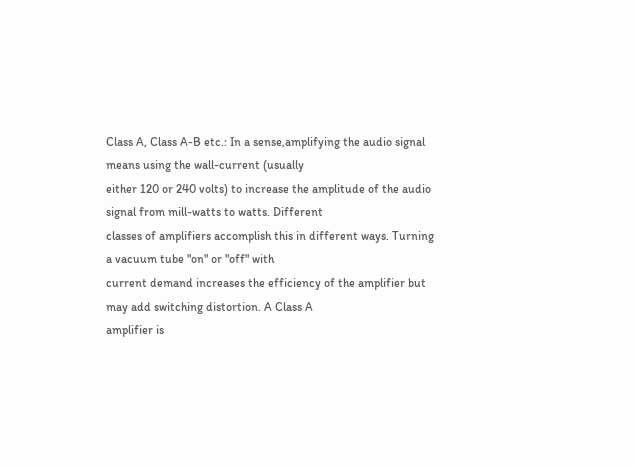Class A, Class A-B etc.: In a sense,amplifying the audio signal means using the wall-current (usually
either 120 or 240 volts) to increase the amplitude of the audio signal from mill-watts to watts. Different
classes of amplifiers accomplish this in different ways. Turning a vacuum tube "on" or "off" with
current demand increases the efficiency of the amplifier but may add switching distortion. A Class A
amplifier is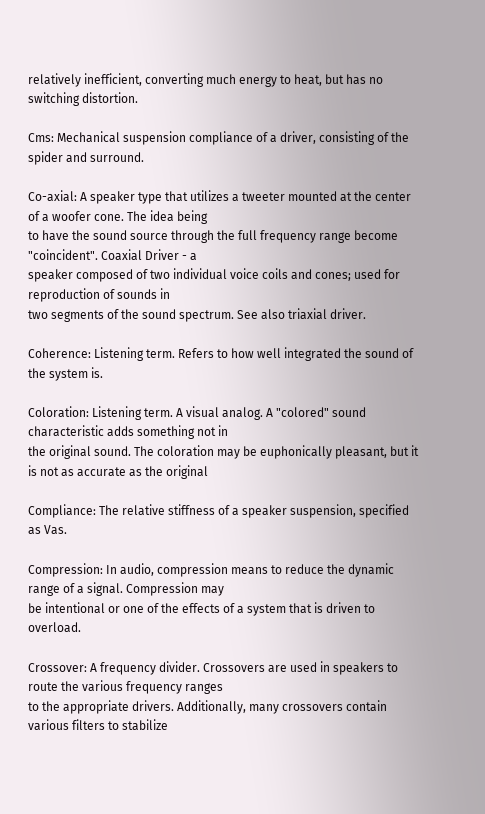relatively inefficient, converting much energy to heat, but has no switching distortion.

Cms: Mechanical suspension compliance of a driver, consisting of the spider and surround.

Co-axial: A speaker type that utilizes a tweeter mounted at the center of a woofer cone. The idea being
to have the sound source through the full frequency range become "coincident". Coaxial Driver - a
speaker composed of two individual voice coils and cones; used for reproduction of sounds in
two segments of the sound spectrum. See also triaxial driver.

Coherence: Listening term. Refers to how well integrated the sound of the system is.

Coloration: Listening term. A visual analog. A "colored" sound characteristic adds something not in
the original sound. The coloration may be euphonically pleasant, but it is not as accurate as the original

Compliance: The relative stiffness of a speaker suspension, specified as Vas.

Compression: In audio, compression means to reduce the dynamic range of a signal. Compression may
be intentional or one of the effects of a system that is driven to overload.

Crossover: A frequency divider. Crossovers are used in speakers to route the various frequency ranges
to the appropriate drivers. Additionally, many crossovers contain various filters to stabilize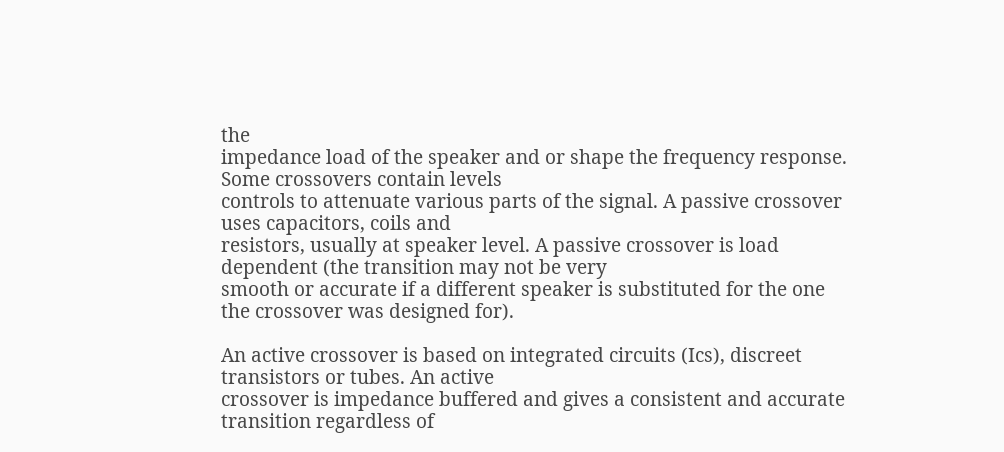the
impedance load of the speaker and or shape the frequency response. Some crossovers contain levels
controls to attenuate various parts of the signal. A passive crossover uses capacitors, coils and
resistors, usually at speaker level. A passive crossover is load dependent (the transition may not be very
smooth or accurate if a different speaker is substituted for the one the crossover was designed for).

An active crossover is based on integrated circuits (Ics), discreet transistors or tubes. An active
crossover is impedance buffered and gives a consistent and accurate transition regardless of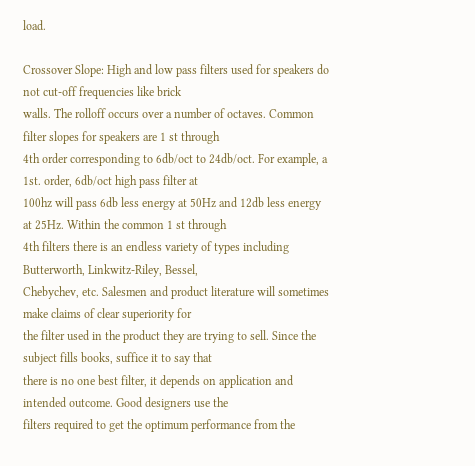load.

Crossover Slope: High and low pass filters used for speakers do not cut-off frequencies like brick
walls. The rolloff occurs over a number of octaves. Common filter slopes for speakers are 1 st through
4th order corresponding to 6db/oct to 24db/oct. For example, a 1st. order, 6db/oct high pass filter at
100hz will pass 6db less energy at 50Hz and 12db less energy at 25Hz. Within the common 1 st through
4th filters there is an endless variety of types including Butterworth, Linkwitz-Riley, Bessel,
Chebychev, etc. Salesmen and product literature will sometimes make claims of clear superiority for
the filter used in the product they are trying to sell. Since the subject fills books, suffice it to say that
there is no one best filter, it depends on application and intended outcome. Good designers use the
filters required to get the optimum performance from the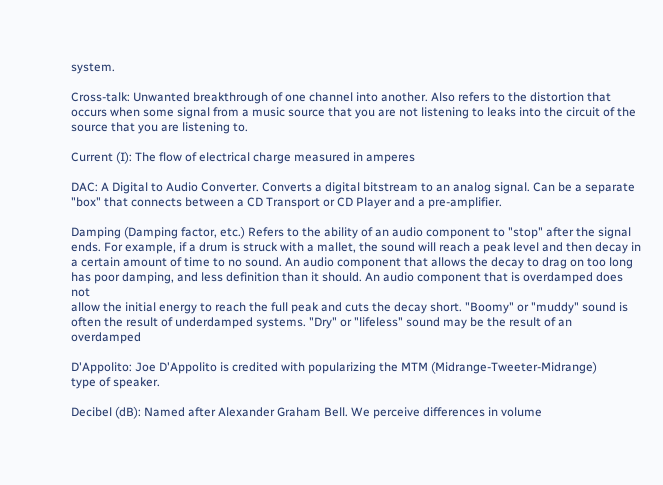system.

Cross-talk: Unwanted breakthrough of one channel into another. Also refers to the distortion that
occurs when some signal from a music source that you are not listening to leaks into the circuit of the
source that you are listening to.

Current (I): The flow of electrical charge measured in amperes

DAC: A Digital to Audio Converter. Converts a digital bitstream to an analog signal. Can be a separate
"box" that connects between a CD Transport or CD Player and a pre-amplifier.

Damping (Damping factor, etc.) Refers to the ability of an audio component to "stop" after the signal
ends. For example, if a drum is struck with a mallet, the sound will reach a peak level and then decay in
a certain amount of time to no sound. An audio component that allows the decay to drag on too long
has poor damping, and less definition than it should. An audio component that is overdamped does not
allow the initial energy to reach the full peak and cuts the decay short. "Boomy" or "muddy" sound is
often the result of underdamped systems. "Dry" or "lifeless" sound may be the result of an overdamped

D'Appolito: Joe D'Appolito is credited with popularizing the MTM (Midrange-Tweeter-Midrange)
type of speaker.

Decibel (dB): Named after Alexander Graham Bell. We perceive differences in volume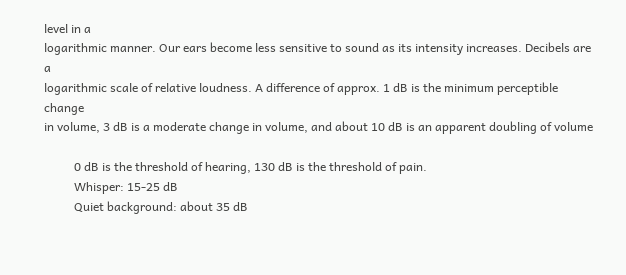level in a
logarithmic manner. Our ears become less sensitive to sound as its intensity increases. Decibels are a
logarithmic scale of relative loudness. A difference of approx. 1 dB is the minimum perceptible change
in volume, 3 dB is a moderate change in volume, and about 10 dB is an apparent doubling of volume

          0 dB is the threshold of hearing, 130 dB is the threshold of pain.
          Whisper: 15-25 dB
          Quiet background: about 35 dB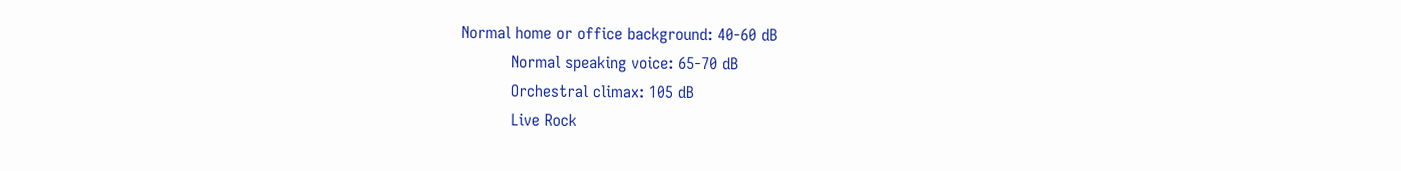Normal home or office background: 40-60 dB
          Normal speaking voice: 65-70 dB
          Orchestral climax: 105 dB
          Live Rock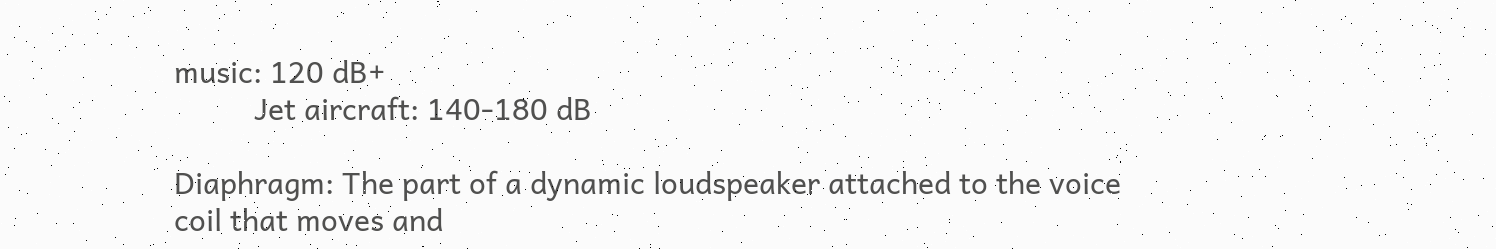music: 120 dB+
          Jet aircraft: 140-180 dB

Diaphragm: The part of a dynamic loudspeaker attached to the voice coil that moves and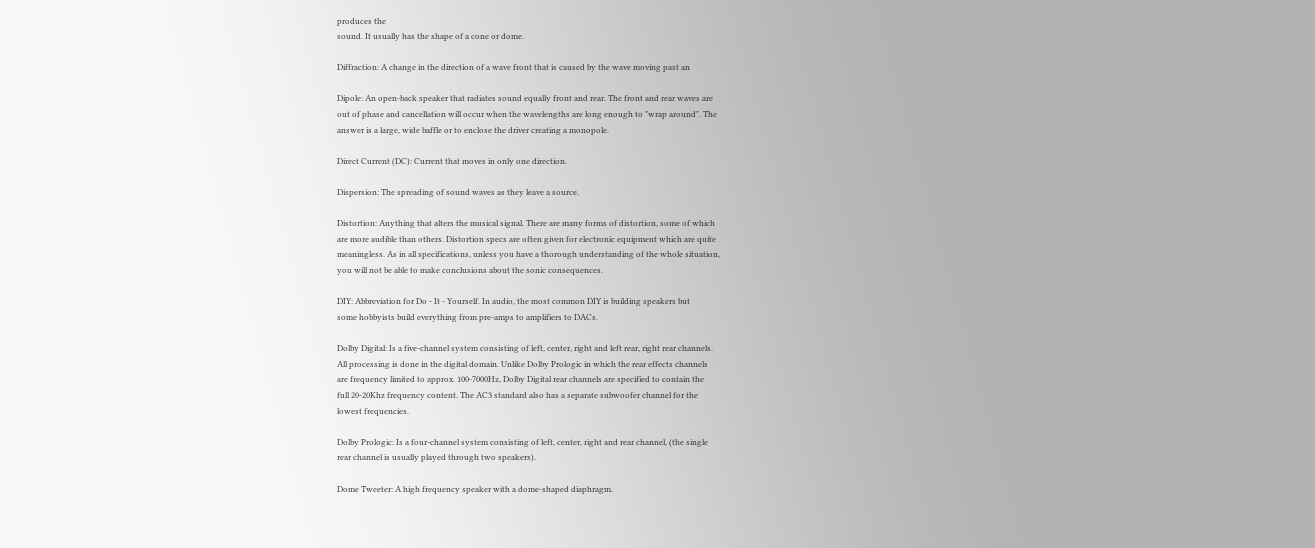produces the
sound. It usually has the shape of a cone or dome.

Diffraction: A change in the direction of a wave front that is caused by the wave moving past an

Dipole: An open-back speaker that radiates sound equally front and rear. The front and rear waves are
out of phase and cancellation will occur when the wavelengths are long enough to "wrap around". The
answer is a large, wide baffle or to enclose the driver creating a monopole.

Direct Current (DC): Current that moves in only one direction.

Dispersion: The spreading of sound waves as they leave a source.

Distortion: Anything that alters the musical signal. There are many forms of distortion, some of which
are more audible than others. Distortion specs are often given for electronic equipment which are quite
meaningless. As in all specifications, unless you have a thorough understanding of the whole situation,
you will not be able to make conclusions about the sonic consequences.

DIY: Abbreviation for Do - It - Yourself. In audio, the most common DIY is building speakers but
some hobbyists build everything from pre-amps to amplifiers to DACs.

Dolby Digital: Is a five-channel system consisting of left, center, right and left rear, right rear channels.
All processing is done in the digital domain. Unlike Dolby Prologic in which the rear effects channels
are frequency limited to approx. 100-7000Hz, Dolby Digital rear channels are specified to contain the
full 20-20Khz frequency content. The AC3 standard also has a separate subwoofer channel for the
lowest frequencies.

Dolby Prologic: Is a four-channel system consisting of left, center, right and rear channel, (the single
rear channel is usually played through two speakers).

Dome Tweeter: A high frequency speaker with a dome-shaped diaphragm.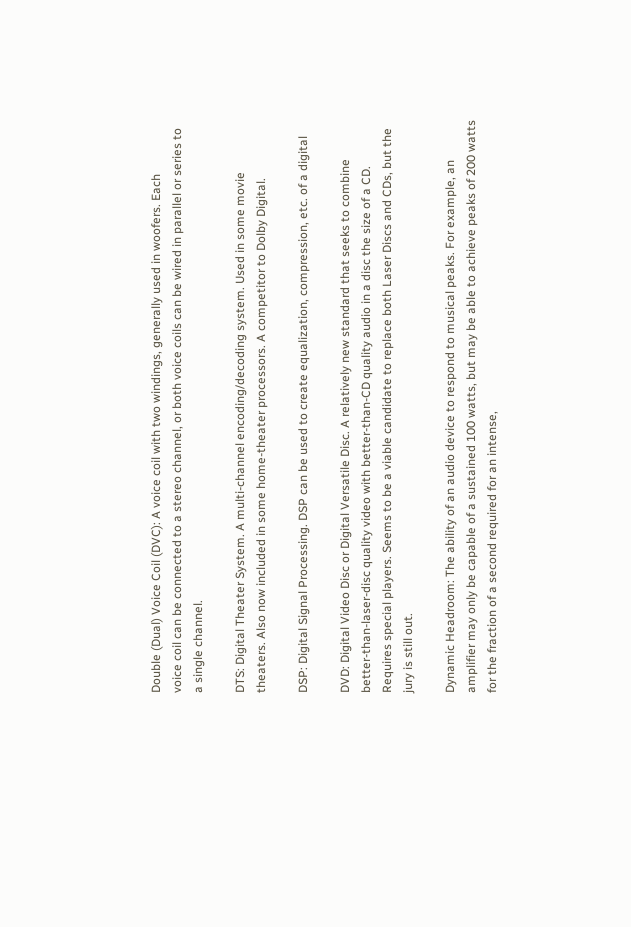Double (Dual) Voice Coil (DVC): A voice coil with two windings, generally used in woofers. Each
voice coil can be connected to a stereo channel, or both voice coils can be wired in parallel or series to
a single channel.

DTS: Digital Theater System. A multi-channel encoding/decoding system. Used in some movie
theaters. Also now included in some home-theater processors. A competitor to Dolby Digital.

DSP: Digital Signal Processing. DSP can be used to create equalization, compression, etc. of a digital

DVD: Digital Video Disc or Digital Versatile Disc. A relatively new standard that seeks to combine
better-than-laser-disc quality video with better-than-CD quality audio in a disc the size of a CD.
Requires special players. Seems to be a viable candidate to replace both Laser Discs and CDs, but the
jury is still out.

Dynamic Headroom: The ability of an audio device to respond to musical peaks. For example, an
amplifier may only be capable of a sustained 100 watts, but may be able to achieve peaks of 200 watts
for the fraction of a second required for an intense,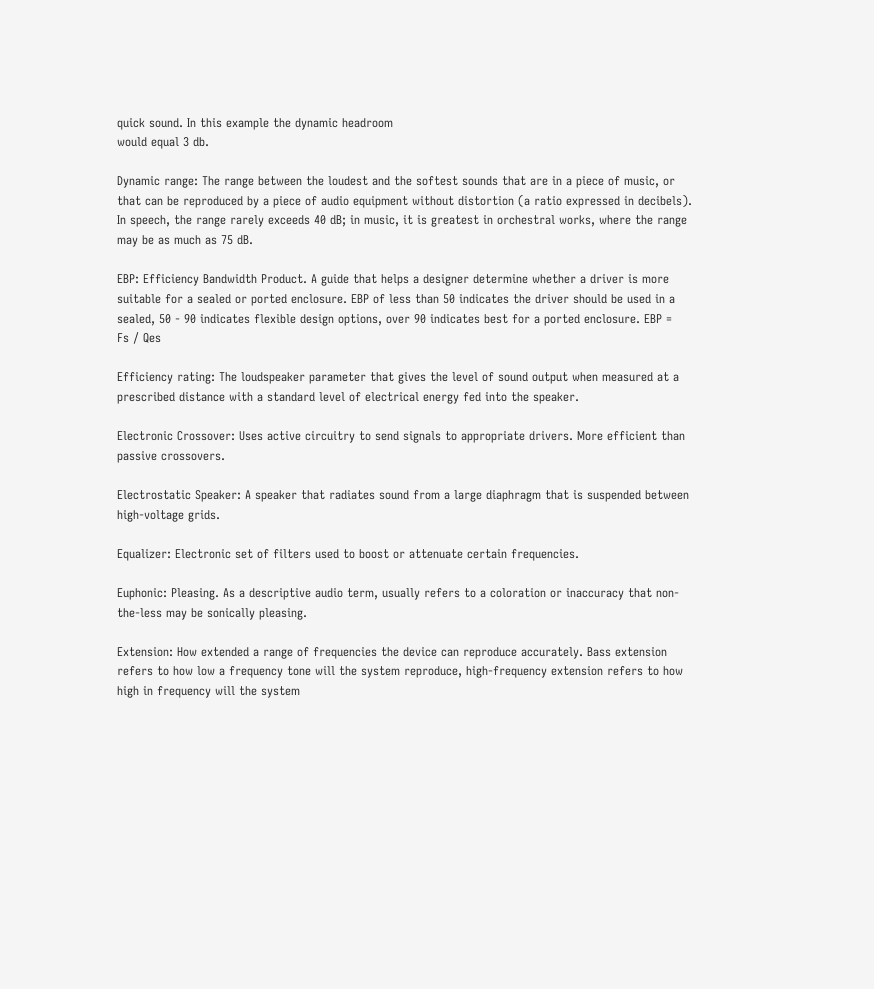quick sound. In this example the dynamic headroom
would equal 3 db.

Dynamic range: The range between the loudest and the softest sounds that are in a piece of music, or
that can be reproduced by a piece of audio equipment without distortion (a ratio expressed in decibels).
In speech, the range rarely exceeds 40 dB; in music, it is greatest in orchestral works, where the range
may be as much as 75 dB.

EBP: Efficiency Bandwidth Product. A guide that helps a designer determine whether a driver is more
suitable for a sealed or ported enclosure. EBP of less than 50 indicates the driver should be used in a
sealed, 50 - 90 indicates flexible design options, over 90 indicates best for a ported enclosure. EBP =
Fs / Qes

Efficiency rating: The loudspeaker parameter that gives the level of sound output when measured at a
prescribed distance with a standard level of electrical energy fed into the speaker.

Electronic Crossover: Uses active circuitry to send signals to appropriate drivers. More efficient than
passive crossovers.

Electrostatic Speaker: A speaker that radiates sound from a large diaphragm that is suspended between
high-voltage grids.

Equalizer: Electronic set of filters used to boost or attenuate certain frequencies.

Euphonic: Pleasing. As a descriptive audio term, usually refers to a coloration or inaccuracy that non-
the-less may be sonically pleasing.

Extension: How extended a range of frequencies the device can reproduce accurately. Bass extension
refers to how low a frequency tone will the system reproduce, high-frequency extension refers to how
high in frequency will the system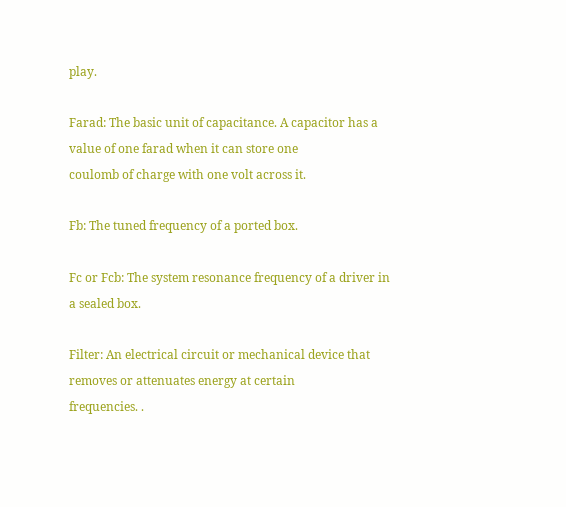play.

Farad: The basic unit of capacitance. A capacitor has a value of one farad when it can store one
coulomb of charge with one volt across it.

Fb: The tuned frequency of a ported box.

Fc or Fcb: The system resonance frequency of a driver in a sealed box.

Filter: An electrical circuit or mechanical device that removes or attenuates energy at certain
frequencies. .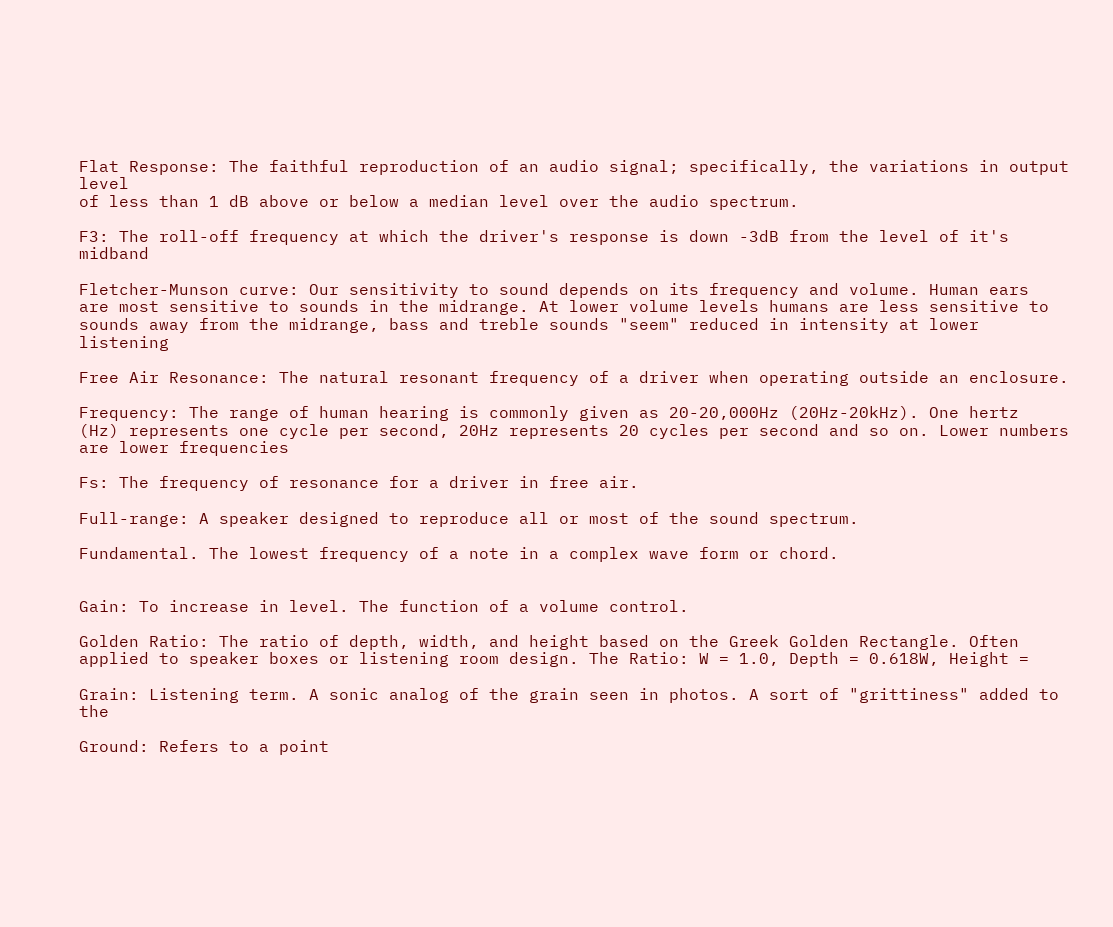Flat Response: The faithful reproduction of an audio signal; specifically, the variations in output level
of less than 1 dB above or below a median level over the audio spectrum.

F3: The roll-off frequency at which the driver's response is down -3dB from the level of it's midband

Fletcher-Munson curve: Our sensitivity to sound depends on its frequency and volume. Human ears
are most sensitive to sounds in the midrange. At lower volume levels humans are less sensitive to
sounds away from the midrange, bass and treble sounds "seem" reduced in intensity at lower listening

Free Air Resonance: The natural resonant frequency of a driver when operating outside an enclosure.

Frequency: The range of human hearing is commonly given as 20-20,000Hz (20Hz-20kHz). One hertz
(Hz) represents one cycle per second, 20Hz represents 20 cycles per second and so on. Lower numbers
are lower frequencies

Fs: The frequency of resonance for a driver in free air.

Full-range: A speaker designed to reproduce all or most of the sound spectrum.

Fundamental. The lowest frequency of a note in a complex wave form or chord.


Gain: To increase in level. The function of a volume control.

Golden Ratio: The ratio of depth, width, and height based on the Greek Golden Rectangle. Often
applied to speaker boxes or listening room design. The Ratio: W = 1.0, Depth = 0.618W, Height =

Grain: Listening term. A sonic analog of the grain seen in photos. A sort of "grittiness" added to the

Ground: Refers to a point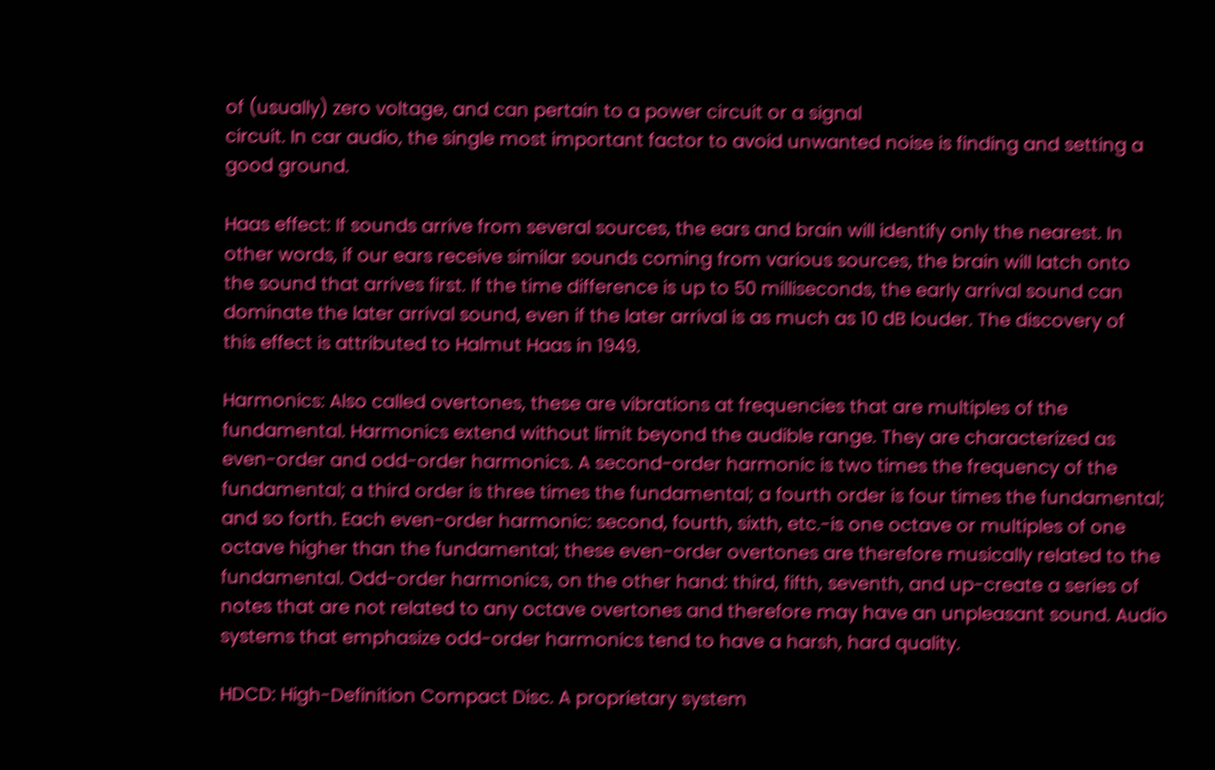of (usually) zero voltage, and can pertain to a power circuit or a signal
circuit. In car audio, the single most important factor to avoid unwanted noise is finding and setting a
good ground.

Haas effect: If sounds arrive from several sources, the ears and brain will identify only the nearest. In
other words, if our ears receive similar sounds coming from various sources, the brain will latch onto
the sound that arrives first. If the time difference is up to 50 milliseconds, the early arrival sound can
dominate the later arrival sound, even if the later arrival is as much as 10 dB louder. The discovery of
this effect is attributed to Halmut Haas in 1949.

Harmonics: Also called overtones, these are vibrations at frequencies that are multiples of the
fundamental. Harmonics extend without limit beyond the audible range. They are characterized as
even-order and odd-order harmonics. A second-order harmonic is two times the frequency of the
fundamental; a third order is three times the fundamental; a fourth order is four times the fundamental;
and so forth. Each even-order harmonic: second, fourth, sixth, etc.-is one octave or multiples of one
octave higher than the fundamental; these even-order overtones are therefore musically related to the
fundamental. Odd-order harmonics, on the other hand: third, fifth, seventh, and up-create a series of
notes that are not related to any octave overtones and therefore may have an unpleasant sound. Audio
systems that emphasize odd-order harmonics tend to have a harsh, hard quality.

HDCD: High-Definition Compact Disc. A proprietary system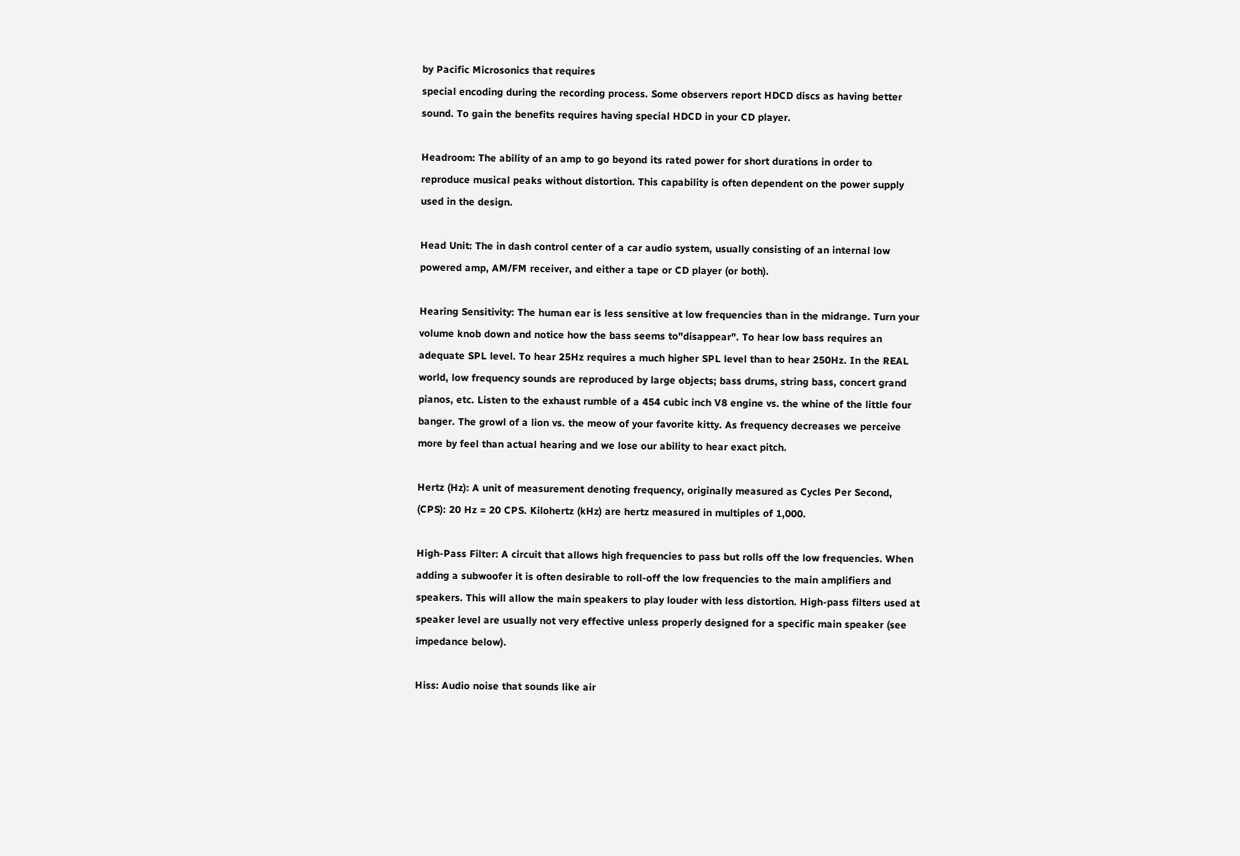by Pacific Microsonics that requires
special encoding during the recording process. Some observers report HDCD discs as having better
sound. To gain the benefits requires having special HDCD in your CD player.

Headroom: The ability of an amp to go beyond its rated power for short durations in order to
reproduce musical peaks without distortion. This capability is often dependent on the power supply
used in the design.

Head Unit: The in dash control center of a car audio system, usually consisting of an internal low
powered amp, AM/FM receiver, and either a tape or CD player (or both).

Hearing Sensitivity: The human ear is less sensitive at low frequencies than in the midrange. Turn your
volume knob down and notice how the bass seems to"disappear". To hear low bass requires an
adequate SPL level. To hear 25Hz requires a much higher SPL level than to hear 250Hz. In the REAL
world, low frequency sounds are reproduced by large objects; bass drums, string bass, concert grand
pianos, etc. Listen to the exhaust rumble of a 454 cubic inch V8 engine vs. the whine of the little four
banger. The growl of a lion vs. the meow of your favorite kitty. As frequency decreases we perceive
more by feel than actual hearing and we lose our ability to hear exact pitch.

Hertz (Hz): A unit of measurement denoting frequency, originally measured as Cycles Per Second,
(CPS): 20 Hz = 20 CPS. Kilohertz (kHz) are hertz measured in multiples of 1,000.

High-Pass Filter: A circuit that allows high frequencies to pass but rolls off the low frequencies. When
adding a subwoofer it is often desirable to roll-off the low frequencies to the main amplifiers and
speakers. This will allow the main speakers to play louder with less distortion. High-pass filters used at
speaker level are usually not very effective unless properly designed for a specific main speaker (see
impedance below).

Hiss: Audio noise that sounds like air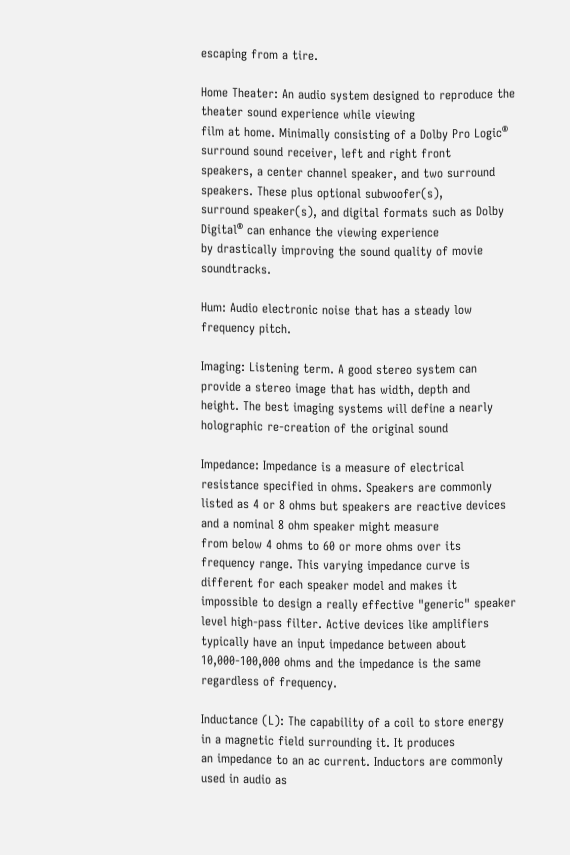escaping from a tire.

Home Theater: An audio system designed to reproduce the theater sound experience while viewing
film at home. Minimally consisting of a Dolby Pro Logic® surround sound receiver, left and right front
speakers, a center channel speaker, and two surround speakers. These plus optional subwoofer(s),
surround speaker(s), and digital formats such as Dolby Digital® can enhance the viewing experience
by drastically improving the sound quality of movie soundtracks.

Hum: Audio electronic noise that has a steady low frequency pitch.

Imaging: Listening term. A good stereo system can provide a stereo image that has width, depth and
height. The best imaging systems will define a nearly holographic re-creation of the original sound

Impedance: Impedance is a measure of electrical resistance specified in ohms. Speakers are commonly
listed as 4 or 8 ohms but speakers are reactive devices and a nominal 8 ohm speaker might measure
from below 4 ohms to 60 or more ohms over its frequency range. This varying impedance curve is
different for each speaker model and makes it impossible to design a really effective "generic" speaker
level high-pass filter. Active devices like amplifiers typically have an input impedance between about
10,000-100,000 ohms and the impedance is the same regardless of frequency.

Inductance (L): The capability of a coil to store energy in a magnetic field surrounding it. It produces
an impedance to an ac current. Inductors are commonly used in audio as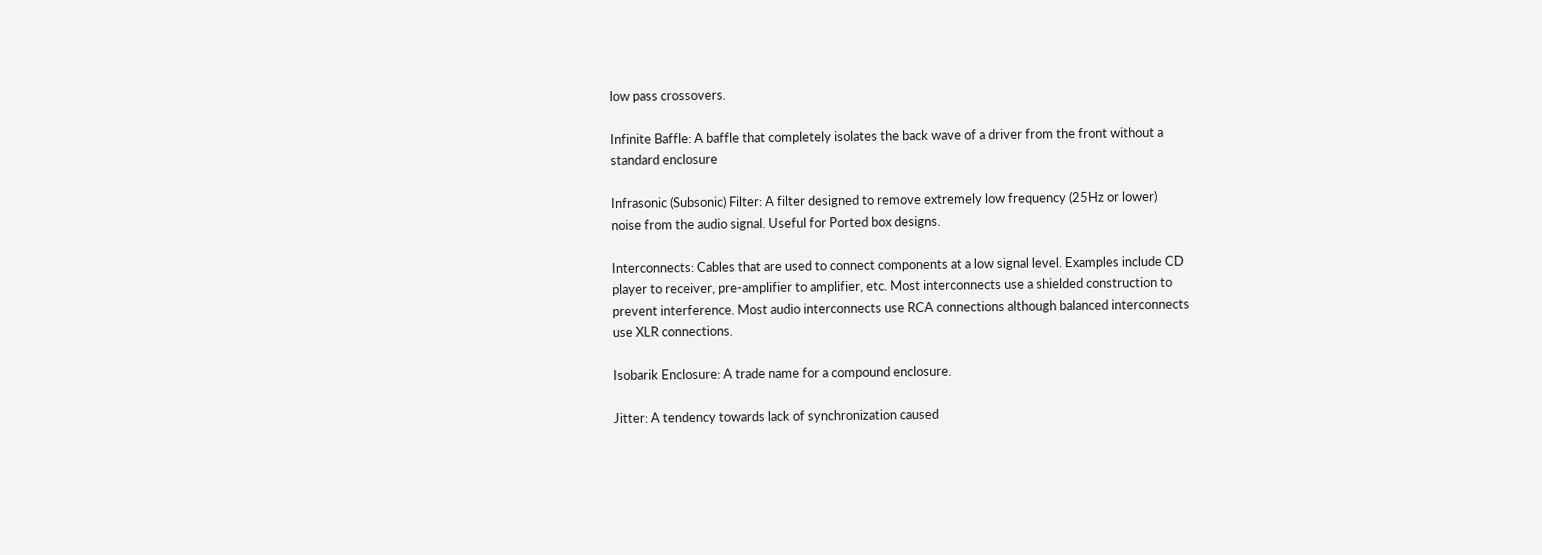low pass crossovers.

Infinite Baffle: A baffle that completely isolates the back wave of a driver from the front without a
standard enclosure

Infrasonic (Subsonic) Filter: A filter designed to remove extremely low frequency (25Hz or lower)
noise from the audio signal. Useful for Ported box designs.

Interconnects: Cables that are used to connect components at a low signal level. Examples include CD
player to receiver, pre-amplifier to amplifier, etc. Most interconnects use a shielded construction to
prevent interference. Most audio interconnects use RCA connections although balanced interconnects
use XLR connections.

Isobarik Enclosure: A trade name for a compound enclosure.

Jitter: A tendency towards lack of synchronization caused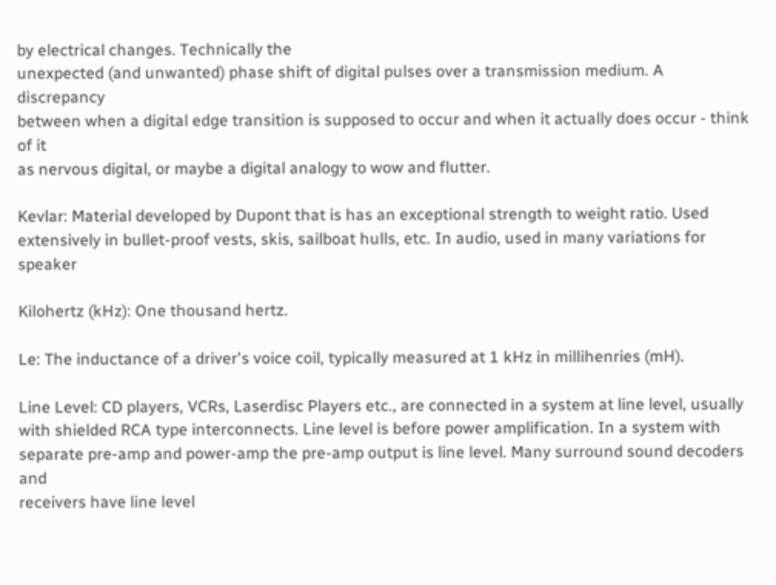by electrical changes. Technically the
unexpected (and unwanted) phase shift of digital pulses over a transmission medium. A discrepancy
between when a digital edge transition is supposed to occur and when it actually does occur - think of it
as nervous digital, or maybe a digital analogy to wow and flutter.

Kevlar: Material developed by Dupont that is has an exceptional strength to weight ratio. Used
extensively in bullet-proof vests, skis, sailboat hulls, etc. In audio, used in many variations for speaker

Kilohertz (kHz): One thousand hertz.

Le: The inductance of a driver's voice coil, typically measured at 1 kHz in millihenries (mH).

Line Level: CD players, VCRs, Laserdisc Players etc., are connected in a system at line level, usually
with shielded RCA type interconnects. Line level is before power amplification. In a system with
separate pre-amp and power-amp the pre-amp output is line level. Many surround sound decoders and
receivers have line level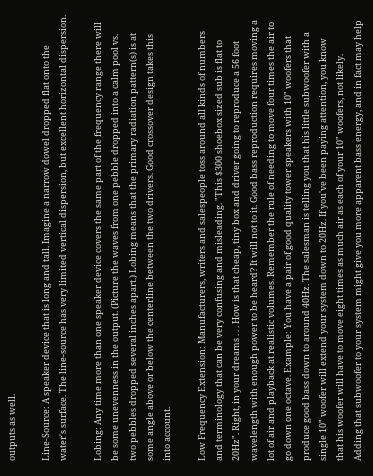outputs as well.

Line-Source: A speaker device that is long and tall. Imagine a narrow dowel dropped flat onto the
water's surface. The line-source has very limited vertical dispersion, but excellent horizontal dispersion.

Lobing: Any time more than one speaker device covers the same part of the frequency range there will
be some unevenness in the output. (Picture the waves from one pebble dropped into a calm pool vs.
two pebbles dropped several inches apart.) Lobing means that the primary radiation pattern(s) is at
some angle above or below the centerline between the two drivers. Good crossover design takes this
into account.

Low Frequency Extension: Manufacturers, writers and salespeople toss around all kinds of numbers
and terminology that can be very confusing and misleading. "This $300 shoebox sized sub is flat to
20Hz". Right, in your dreams . . . How is that cheap, tiny box and driver going to reproduce a 56 foot
wavelength with enough power to be heard? It will not to it. Good bass reproduction requires moving a
lot of air and playback at realistic volumes. Remember the rule of needing to move four times the air to
go down one octave. Example: You have a pair of good quality tower speakers with 10" woofers that
produce good bass down to around 40Hz. The salesman is telling you that his little subwoofer with a
single 10" woofer will extend your system down to 20Hz. If you've been paying attention, you know
that his woofer will have to move eight times as much air as each of your 10" woofers, not likely.
Adding that subwoofer to your system might give you more apparent bass energy, and in fact may help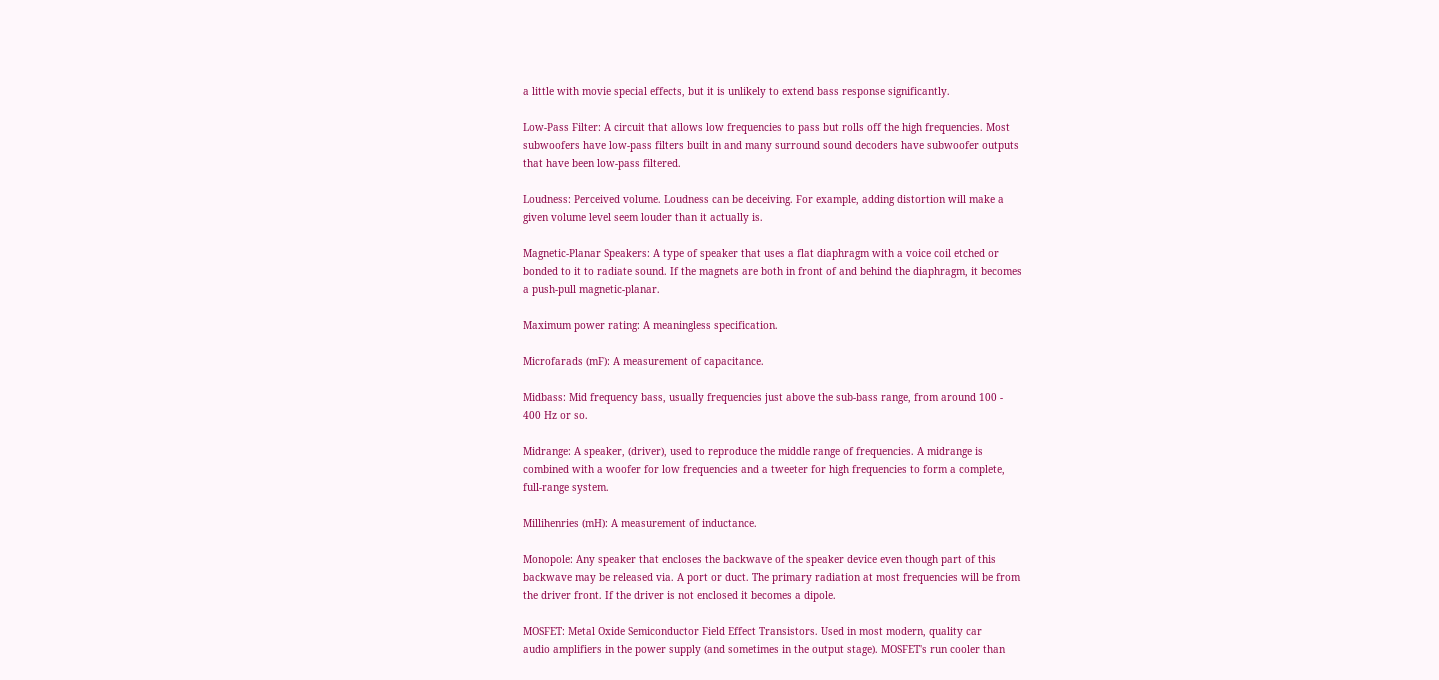a little with movie special effects, but it is unlikely to extend bass response significantly.

Low-Pass Filter: A circuit that allows low frequencies to pass but rolls off the high frequencies. Most
subwoofers have low-pass filters built in and many surround sound decoders have subwoofer outputs
that have been low-pass filtered.

Loudness: Perceived volume. Loudness can be deceiving. For example, adding distortion will make a
given volume level seem louder than it actually is.

Magnetic-Planar Speakers: A type of speaker that uses a flat diaphragm with a voice coil etched or
bonded to it to radiate sound. If the magnets are both in front of and behind the diaphragm, it becomes
a push-pull magnetic-planar.

Maximum power rating: A meaningless specification.

Microfarads (mF): A measurement of capacitance.

Midbass: Mid frequency bass, usually frequencies just above the sub-bass range, from around 100 -
400 Hz or so.

Midrange: A speaker, (driver), used to reproduce the middle range of frequencies. A midrange is
combined with a woofer for low frequencies and a tweeter for high frequencies to form a complete,
full-range system.

Millihenries (mH): A measurement of inductance.

Monopole: Any speaker that encloses the backwave of the speaker device even though part of this
backwave may be released via. A port or duct. The primary radiation at most frequencies will be from
the driver front. If the driver is not enclosed it becomes a dipole.

MOSFET: Metal Oxide Semiconductor Field Effect Transistors. Used in most modern, quality car
audio amplifiers in the power supply (and sometimes in the output stage). MOSFET's run cooler than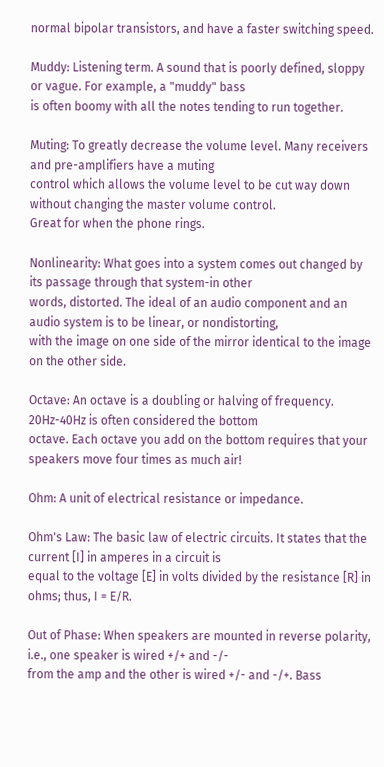normal bipolar transistors, and have a faster switching speed.

Muddy: Listening term. A sound that is poorly defined, sloppy or vague. For example, a "muddy" bass
is often boomy with all the notes tending to run together.

Muting: To greatly decrease the volume level. Many receivers and pre-amplifiers have a muting
control which allows the volume level to be cut way down without changing the master volume control.
Great for when the phone rings.

Nonlinearity: What goes into a system comes out changed by its passage through that system-in other
words, distorted. The ideal of an audio component and an audio system is to be linear, or nondistorting,
with the image on one side of the mirror identical to the image on the other side.

Octave: An octave is a doubling or halving of frequency. 20Hz-40Hz is often considered the bottom
octave. Each octave you add on the bottom requires that your speakers move four times as much air!

Ohm: A unit of electrical resistance or impedance.

Ohm's Law: The basic law of electric circuits. It states that the current [I] in amperes in a circuit is
equal to the voltage [E] in volts divided by the resistance [R] in ohms; thus, I = E/R.

Out of Phase: When speakers are mounted in reverse polarity, i.e., one speaker is wired +/+ and -/-
from the amp and the other is wired +/- and -/+. Bass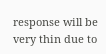response will be very thin due to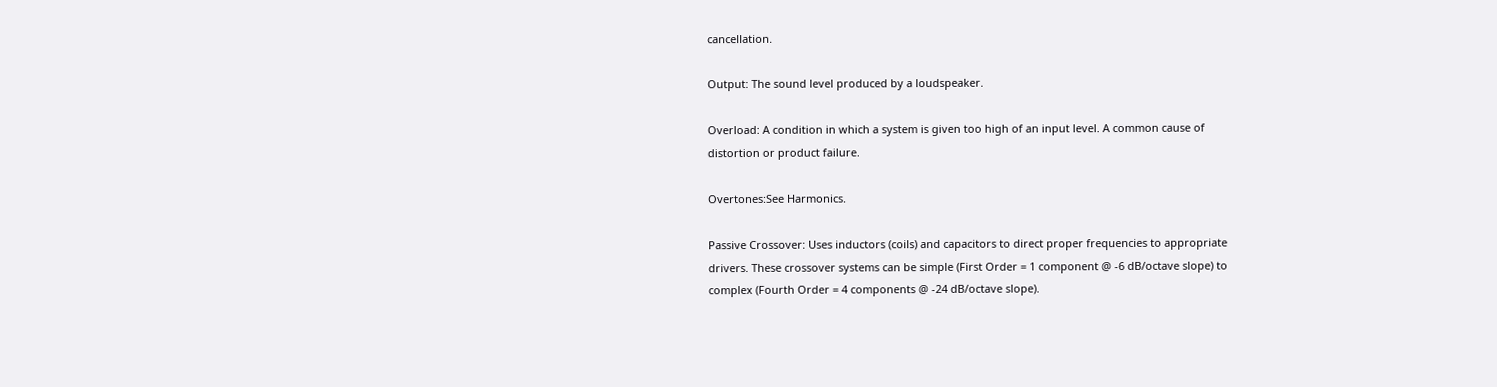cancellation.

Output: The sound level produced by a loudspeaker.

Overload: A condition in which a system is given too high of an input level. A common cause of
distortion or product failure.

Overtones:See Harmonics.

Passive Crossover: Uses inductors (coils) and capacitors to direct proper frequencies to appropriate
drivers. These crossover systems can be simple (First Order = 1 component @ -6 dB/octave slope) to
complex (Fourth Order = 4 components @ -24 dB/octave slope).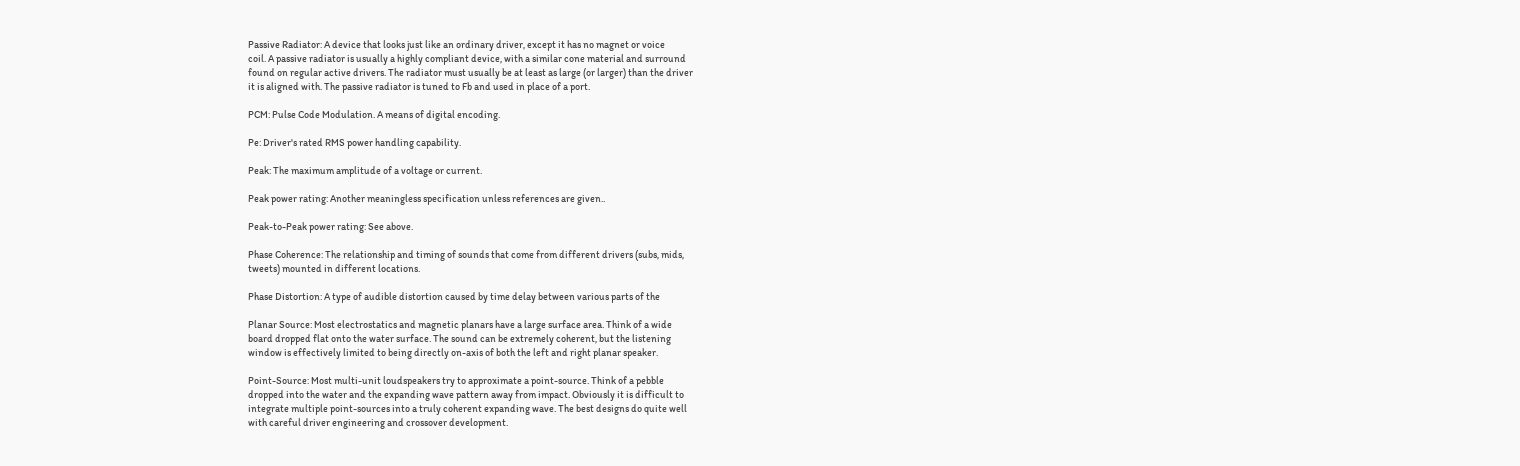Passive Radiator: A device that looks just like an ordinary driver, except it has no magnet or voice
coil. A passive radiator is usually a highly compliant device, with a similar cone material and surround
found on regular active drivers. The radiator must usually be at least as large (or larger) than the driver
it is aligned with. The passive radiator is tuned to Fb and used in place of a port.

PCM: Pulse Code Modulation. A means of digital encoding.

Pe: Driver's rated RMS power handling capability.

Peak: The maximum amplitude of a voltage or current.

Peak power rating: Another meaningless specification unless references are given..

Peak-to-Peak power rating: See above.

Phase Coherence: The relationship and timing of sounds that come from different drivers (subs, mids,
tweets) mounted in different locations.

Phase Distortion: A type of audible distortion caused by time delay between various parts of the

Planar Source: Most electrostatics and magnetic planars have a large surface area. Think of a wide
board dropped flat onto the water surface. The sound can be extremely coherent, but the listening
window is effectively limited to being directly on-axis of both the left and right planar speaker.

Point-Source: Most multi-unit loudspeakers try to approximate a point-source. Think of a pebble
dropped into the water and the expanding wave pattern away from impact. Obviously it is difficult to
integrate multiple point-sources into a truly coherent expanding wave. The best designs do quite well
with careful driver engineering and crossover development.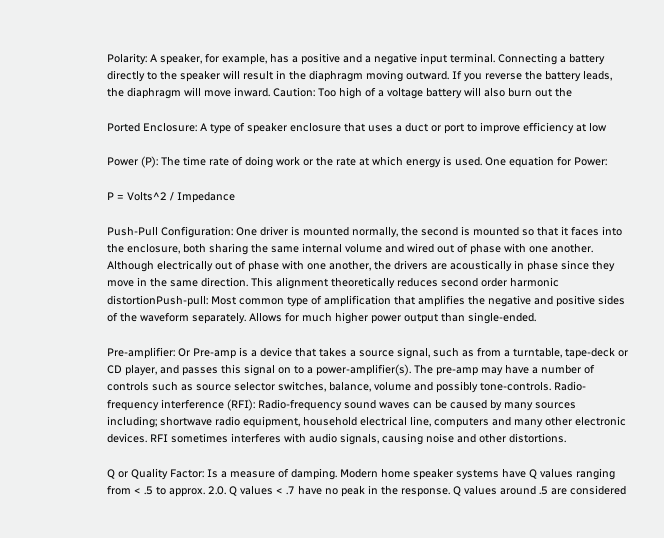Polarity: A speaker, for example, has a positive and a negative input terminal. Connecting a battery
directly to the speaker will result in the diaphragm moving outward. If you reverse the battery leads,
the diaphragm will move inward. Caution: Too high of a voltage battery will also burn out the

Ported Enclosure: A type of speaker enclosure that uses a duct or port to improve efficiency at low

Power (P): The time rate of doing work or the rate at which energy is used. One equation for Power:

P = Volts^2 / Impedance

Push-Pull Configuration: One driver is mounted normally, the second is mounted so that it faces into
the enclosure, both sharing the same internal volume and wired out of phase with one another.
Although electrically out of phase with one another, the drivers are acoustically in phase since they
move in the same direction. This alignment theoretically reduces second order harmonic
distortionPush-pull: Most common type of amplification that amplifies the negative and positive sides
of the waveform separately. Allows for much higher power output than single-ended.

Pre-amplifier: Or Pre-amp is a device that takes a source signal, such as from a turntable, tape-deck or
CD player, and passes this signal on to a power-amplifier(s). The pre-amp may have a number of
controls such as source selector switches, balance, volume and possibly tone-controls. Radio-
frequency interference (RFI): Radio-frequency sound waves can be caused by many sources
including; shortwave radio equipment, household electrical line, computers and many other electronic
devices. RFI sometimes interferes with audio signals, causing noise and other distortions.

Q or Quality Factor: Is a measure of damping. Modern home speaker systems have Q values ranging
from < .5 to approx. 2.0. Q values < .7 have no peak in the response. Q values around .5 are considered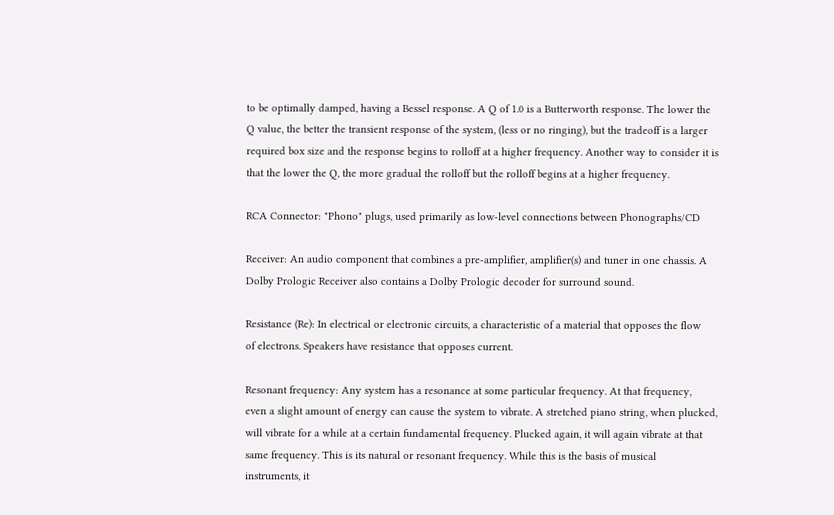to be optimally damped, having a Bessel response. A Q of 1.0 is a Butterworth response. The lower the
Q value, the better the transient response of the system, (less or no ringing), but the tradeoff is a larger
required box size and the response begins to rolloff at a higher frequency. Another way to consider it is
that the lower the Q, the more gradual the rolloff but the rolloff begins at a higher frequency.

RCA Connector: "Phono" plugs, used primarily as low-level connections between Phonographs/CD

Receiver: An audio component that combines a pre-amplifier, amplifier(s) and tuner in one chassis. A
Dolby Prologic Receiver also contains a Dolby Prologic decoder for surround sound.

Resistance (Re): In electrical or electronic circuits, a characteristic of a material that opposes the flow
of electrons. Speakers have resistance that opposes current.

Resonant frequency: Any system has a resonance at some particular frequency. At that frequency,
even a slight amount of energy can cause the system to vibrate. A stretched piano string, when plucked,
will vibrate for a while at a certain fundamental frequency. Plucked again, it will again vibrate at that
same frequency. This is its natural or resonant frequency. While this is the basis of musical
instruments, it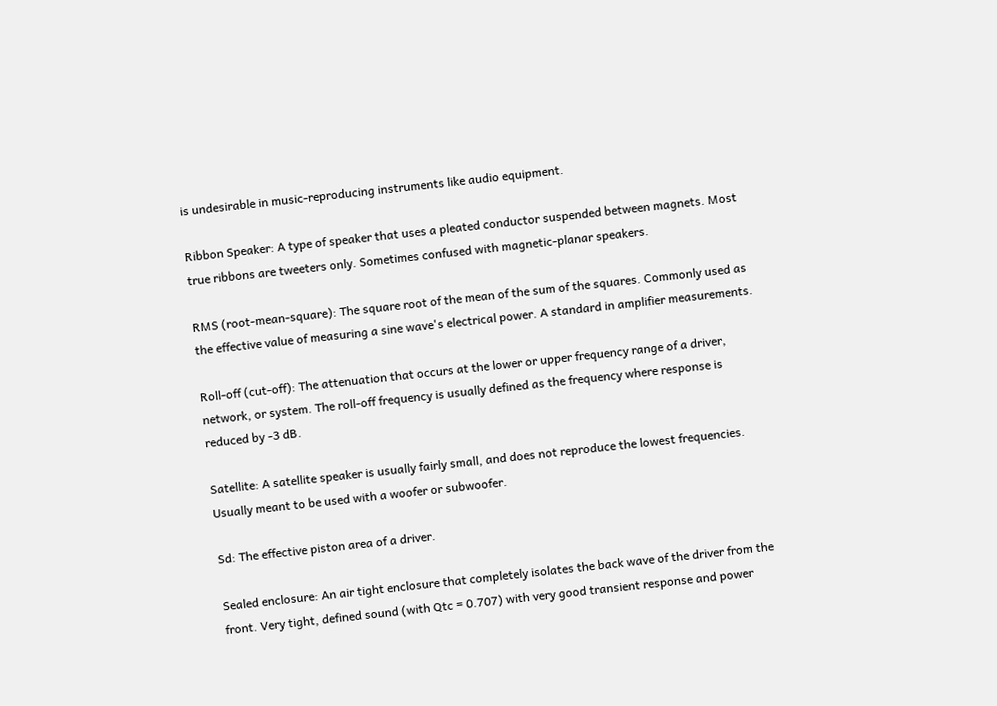is undesirable in music-reproducing instruments like audio equipment.

Ribbon Speaker: A type of speaker that uses a pleated conductor suspended between magnets. Most
true ribbons are tweeters only. Sometimes confused with magnetic-planar speakers.

RMS (root-mean-square): The square root of the mean of the sum of the squares. Commonly used as
the effective value of measuring a sine wave's electrical power. A standard in amplifier measurements.

Roll-off (cut-off): The attenuation that occurs at the lower or upper frequency range of a driver,
network, or system. The roll-off frequency is usually defined as the frequency where response is
reduced by -3 dB.

Satellite: A satellite speaker is usually fairly small, and does not reproduce the lowest frequencies.
Usually meant to be used with a woofer or subwoofer.

Sd: The effective piston area of a driver.

Sealed enclosure: An air tight enclosure that completely isolates the back wave of the driver from the
front. Very tight, defined sound (with Qtc = 0.707) with very good transient response and power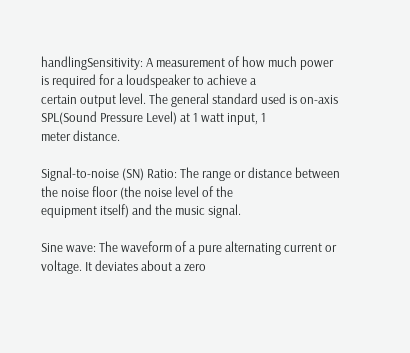handlingSensitivity: A measurement of how much power is required for a loudspeaker to achieve a
certain output level. The general standard used is on-axis SPL(Sound Pressure Level) at 1 watt input, 1
meter distance.

Signal-to-noise (SN) Ratio: The range or distance between the noise floor (the noise level of the
equipment itself) and the music signal.

Sine wave: The waveform of a pure alternating current or voltage. It deviates about a zero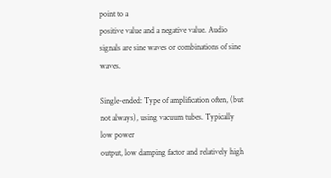point to a
positive value and a negative value. Audio signals are sine waves or combinations of sine waves.

Single-ended: Type of amplification often, (but not always), using vacuum tubes. Typically low power
output, low damping factor and relatively high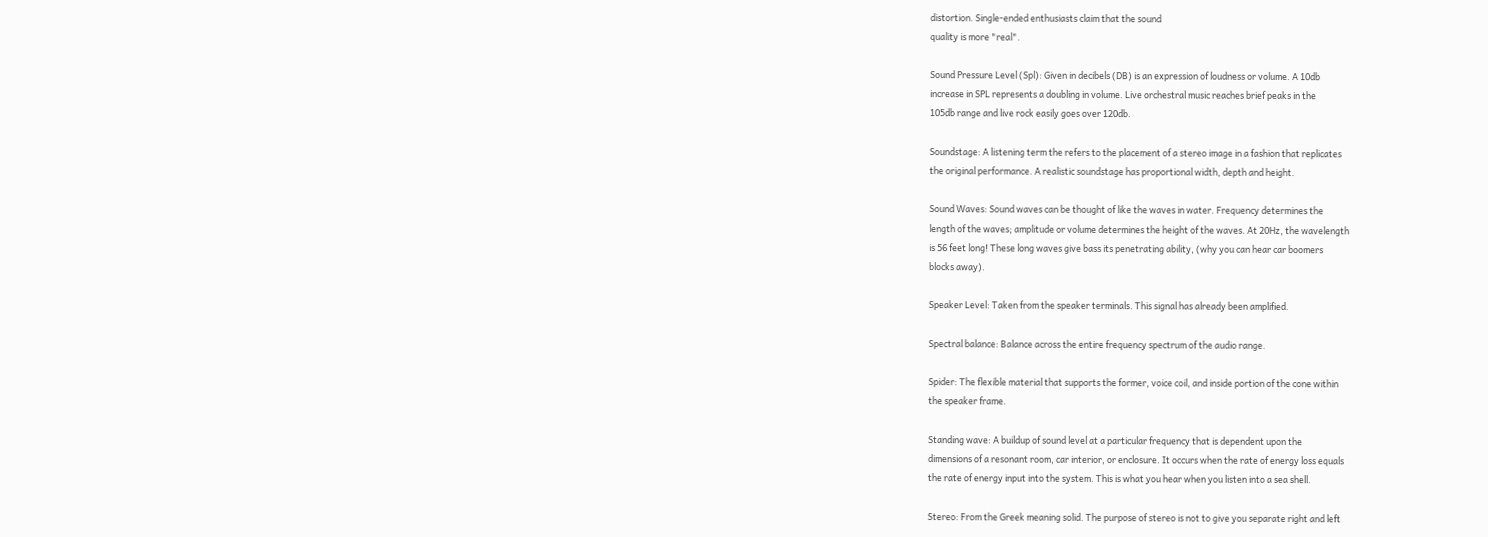distortion. Single-ended enthusiasts claim that the sound
quality is more "real".

Sound Pressure Level (Spl): Given in decibels (DB) is an expression of loudness or volume. A 10db
increase in SPL represents a doubling in volume. Live orchestral music reaches brief peaks in the
105db range and live rock easily goes over 120db.

Soundstage: A listening term the refers to the placement of a stereo image in a fashion that replicates
the original performance. A realistic soundstage has proportional width, depth and height.

Sound Waves: Sound waves can be thought of like the waves in water. Frequency determines the
length of the waves; amplitude or volume determines the height of the waves. At 20Hz, the wavelength
is 56 feet long! These long waves give bass its penetrating ability, (why you can hear car boomers
blocks away).

Speaker Level: Taken from the speaker terminals. This signal has already been amplified.

Spectral balance: Balance across the entire frequency spectrum of the audio range.

Spider: The flexible material that supports the former, voice coil, and inside portion of the cone within
the speaker frame.

Standing wave: A buildup of sound level at a particular frequency that is dependent upon the
dimensions of a resonant room, car interior, or enclosure. It occurs when the rate of energy loss equals
the rate of energy input into the system. This is what you hear when you listen into a sea shell.

Stereo: From the Greek meaning solid. The purpose of stereo is not to give you separate right and left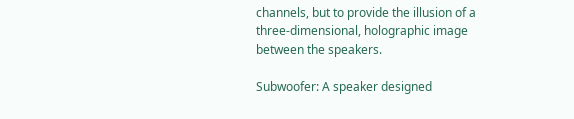channels, but to provide the illusion of a three-dimensional, holographic image between the speakers.

Subwoofer: A speaker designed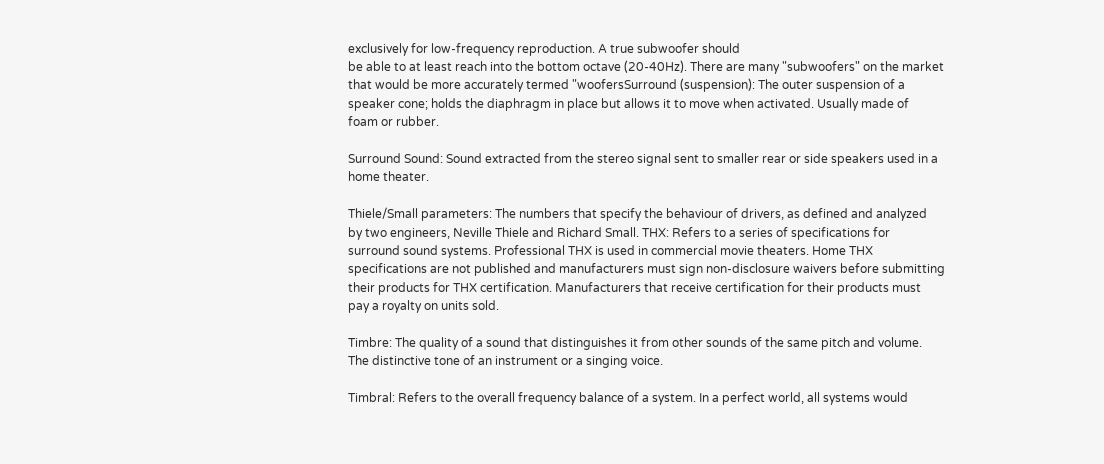exclusively for low-frequency reproduction. A true subwoofer should
be able to at least reach into the bottom octave (20-40Hz). There are many "subwoofers" on the market
that would be more accurately termed "woofersSurround (suspension): The outer suspension of a
speaker cone; holds the diaphragm in place but allows it to move when activated. Usually made of
foam or rubber.

Surround Sound: Sound extracted from the stereo signal sent to smaller rear or side speakers used in a
home theater.

Thiele/Small parameters: The numbers that specify the behaviour of drivers, as defined and analyzed
by two engineers, Neville Thiele and Richard Small. THX: Refers to a series of specifications for
surround sound systems. Professional THX is used in commercial movie theaters. Home THX
specifications are not published and manufacturers must sign non-disclosure waivers before submitting
their products for THX certification. Manufacturers that receive certification for their products must
pay a royalty on units sold.

Timbre: The quality of a sound that distinguishes it from other sounds of the same pitch and volume.
The distinctive tone of an instrument or a singing voice.

Timbral: Refers to the overall frequency balance of a system. In a perfect world, all systems would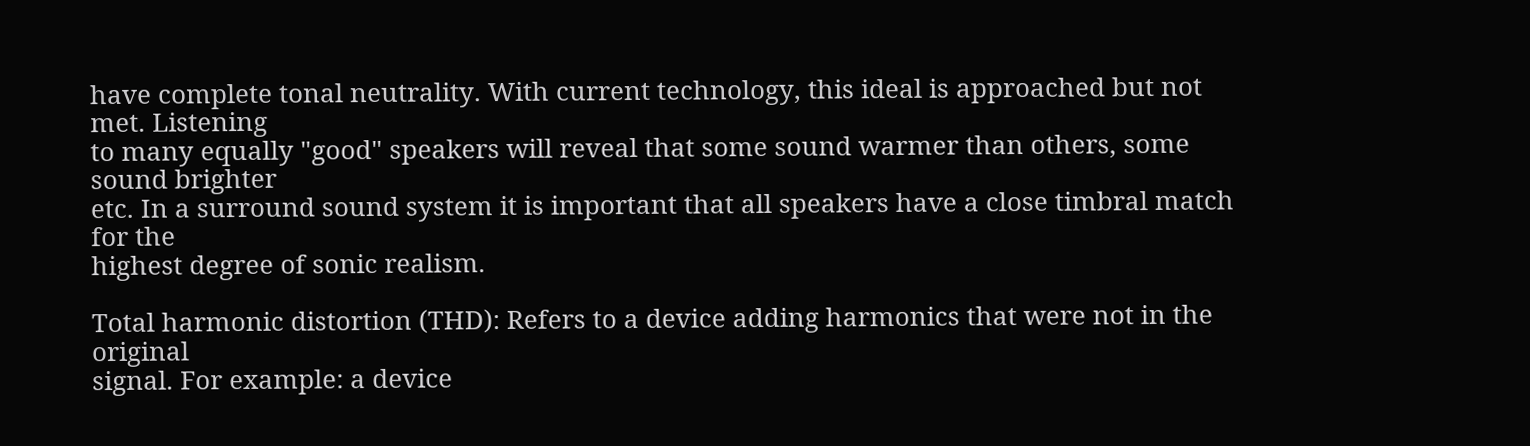have complete tonal neutrality. With current technology, this ideal is approached but not met. Listening
to many equally "good" speakers will reveal that some sound warmer than others, some sound brighter
etc. In a surround sound system it is important that all speakers have a close timbral match for the
highest degree of sonic realism.

Total harmonic distortion (THD): Refers to a device adding harmonics that were not in the original
signal. For example: a device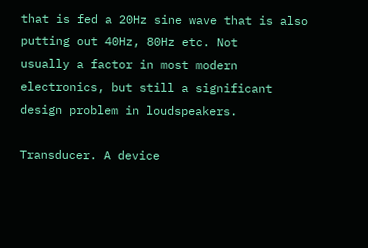that is fed a 20Hz sine wave that is also putting out 40Hz, 80Hz etc. Not
usually a factor in most modern electronics, but still a significant design problem in loudspeakers.

Transducer. A device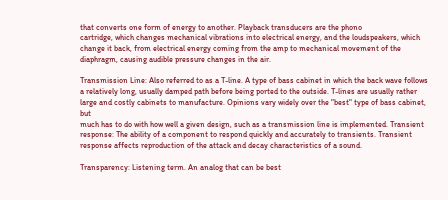that converts one form of energy to another. Playback transducers are the phono
cartridge, which changes mechanical vibrations into electrical energy, and the loudspeakers, which
change it back, from electrical energy coming from the amp to mechanical movement of the
diaphragm, causing audible pressure changes in the air.

Transmission Line: Also referred to as a T-line. A type of bass cabinet in which the back wave follows
a relatively long, usually damped path before being ported to the outside. T-lines are usually rather
large and costly cabinets to manufacture. Opinions vary widely over the "best" type of bass cabinet, but
much has to do with how well a given design, such as a transmission line is implemented. Transient
response: The ability of a component to respond quickly and accurately to transients. Transient
response affects reproduction of the attack and decay characteristics of a sound.

Transparency: Listening term. An analog that can be best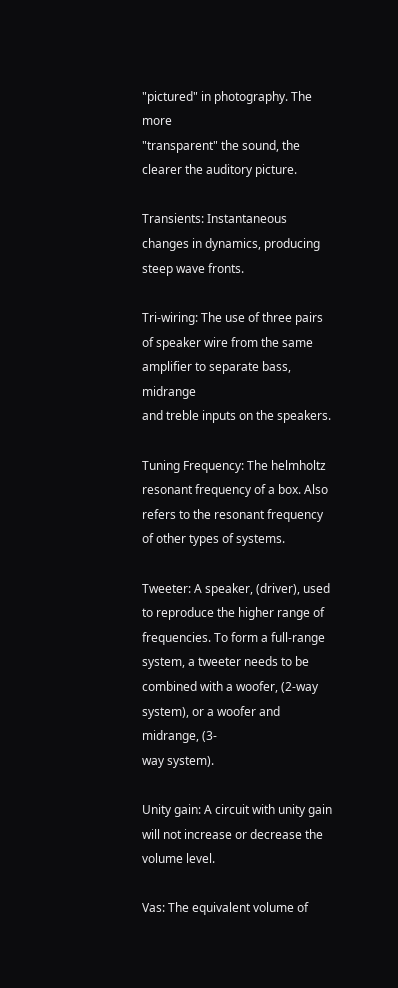"pictured" in photography. The more
"transparent" the sound, the clearer the auditory picture.

Transients: Instantaneous changes in dynamics, producing steep wave fronts.

Tri-wiring: The use of three pairs of speaker wire from the same amplifier to separate bass, midrange
and treble inputs on the speakers.

Tuning Frequency: The helmholtz resonant frequency of a box. Also refers to the resonant frequency
of other types of systems.

Tweeter: A speaker, (driver), used to reproduce the higher range of frequencies. To form a full-range
system, a tweeter needs to be combined with a woofer, (2-way system), or a woofer and midrange, (3-
way system).

Unity gain: A circuit with unity gain will not increase or decrease the volume level.

Vas: The equivalent volume of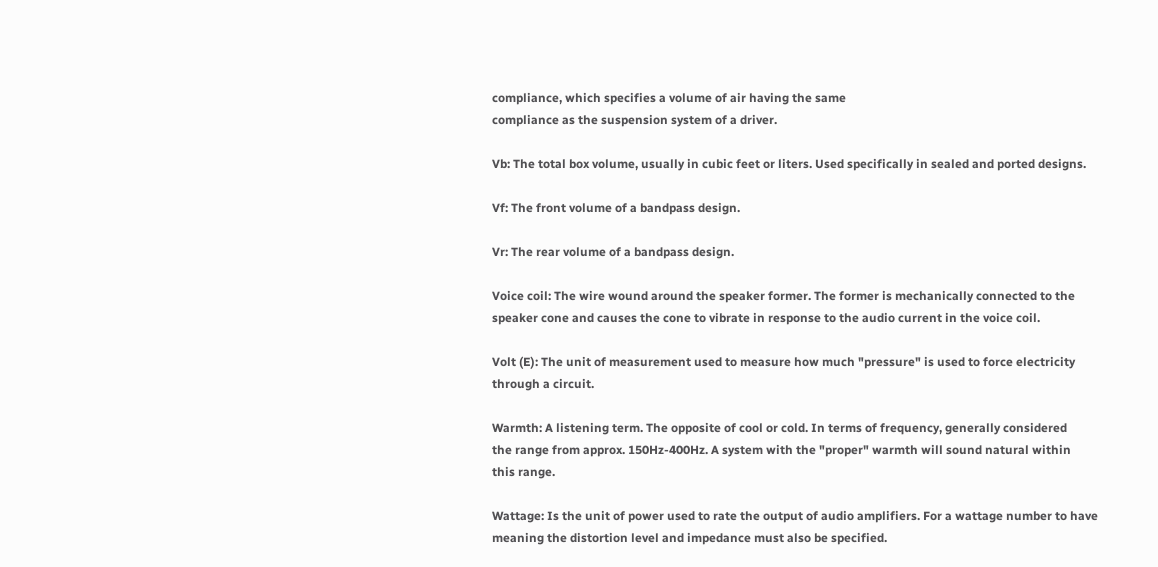compliance, which specifies a volume of air having the same
compliance as the suspension system of a driver.

Vb: The total box volume, usually in cubic feet or liters. Used specifically in sealed and ported designs.

Vf: The front volume of a bandpass design.

Vr: The rear volume of a bandpass design.

Voice coil: The wire wound around the speaker former. The former is mechanically connected to the
speaker cone and causes the cone to vibrate in response to the audio current in the voice coil.

Volt (E): The unit of measurement used to measure how much "pressure" is used to force electricity
through a circuit.

Warmth: A listening term. The opposite of cool or cold. In terms of frequency, generally considered
the range from approx. 150Hz-400Hz. A system with the "proper" warmth will sound natural within
this range.

Wattage: Is the unit of power used to rate the output of audio amplifiers. For a wattage number to have
meaning the distortion level and impedance must also be specified.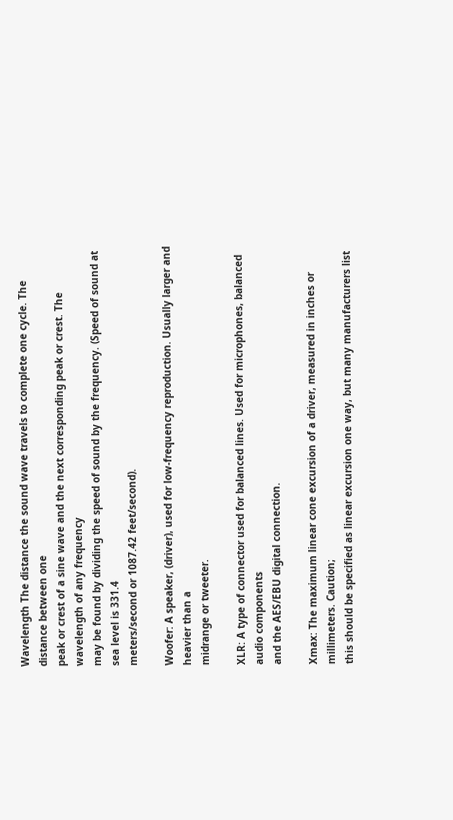Wavelength The distance the sound wave travels to complete one cycle. The distance between one
peak or crest of a sine wave and the next corresponding peak or crest. The wavelength of any frequency
may be found by dividing the speed of sound by the frequency. (Speed of sound at sea level is 331.4
meters/second or 1087.42 feet/second).

Woofer: A speaker, (driver), used for low-frequency reproduction. Usually larger and heavier than a
midrange or tweeter.

XLR: A type of connector used for balanced lines. Used for microphones, balanced audio components
and the AES/EBU digital connection.

Xmax: The maximum linear cone excursion of a driver, measured in inches or millimeters. Caution;
this should be specified as linear excursion one way, but many manufacturers list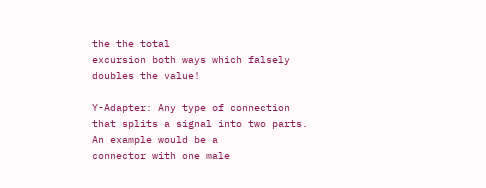the the total
excursion both ways which falsely doubles the value!

Y-Adapter: Any type of connection that splits a signal into two parts. An example would be a
connector with one male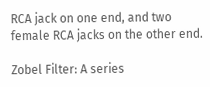RCA jack on one end, and two female RCA jacks on the other end.

Zobel Filter: A series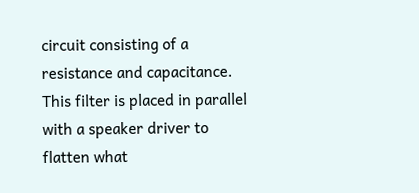circuit consisting of a resistance and capacitance. This filter is placed in parallel
with a speaker driver to flatten what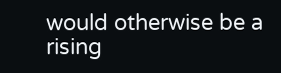would otherwise be a rising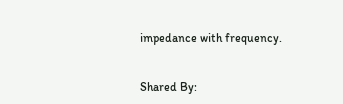impedance with frequency.


Shared By: